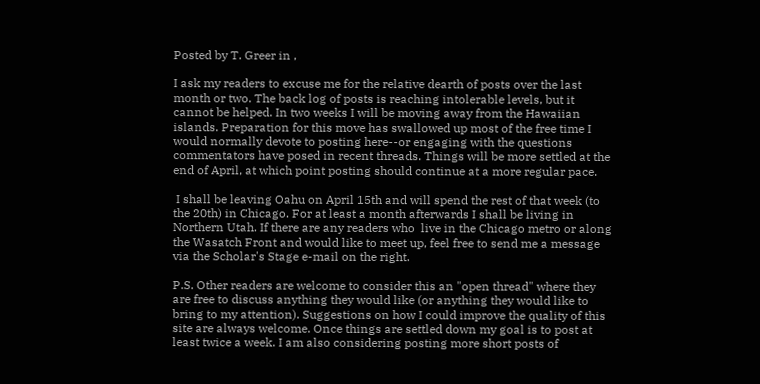Posted by T. Greer in ,

I ask my readers to excuse me for the relative dearth of posts over the last month or two. The back log of posts is reaching intolerable levels, but it cannot be helped. In two weeks I will be moving away from the Hawaiian islands. Preparation for this move has swallowed up most of the free time I would normally devote to posting here--or engaging with the questions commentators have posed in recent threads. Things will be more settled at the end of April, at which point posting should continue at a more regular pace.

 I shall be leaving Oahu on April 15th and will spend the rest of that week (to the 20th) in Chicago. For at least a month afterwards I shall be living in Northern Utah. If there are any readers who  live in the Chicago metro or along the Wasatch Front and would like to meet up, feel free to send me a message via the Scholar's Stage e-mail on the right.

P.S. Other readers are welcome to consider this an "open thread" where they are free to discuss anything they would like (or anything they would like to bring to my attention). Suggestions on how I could improve the quality of this site are always welcome. Once things are settled down my goal is to post at least twice a week. I am also considering posting more short posts of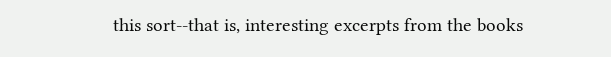this sort--that is, interesting excerpts from the books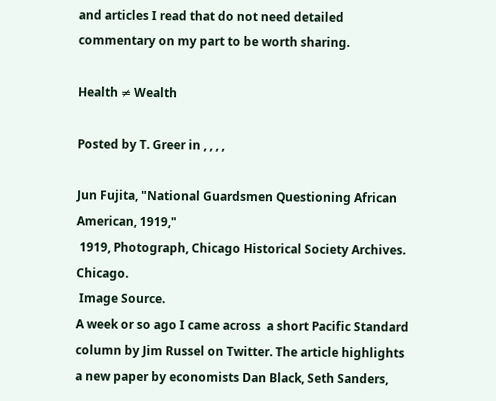and articles I read that do not need detailed commentary on my part to be worth sharing.

Health ≠ Wealth

Posted by T. Greer in , , , ,

Jun Fujita, "National Guardsmen Questioning African American, 1919,"
 1919, Photograph, Chicago Historical Society Archives. Chicago.
 Image Source.
A week or so ago I came across  a short Pacific Standard column by Jim Russel on Twitter. The article highlights a new paper by economists Dan Black, Seth Sanders,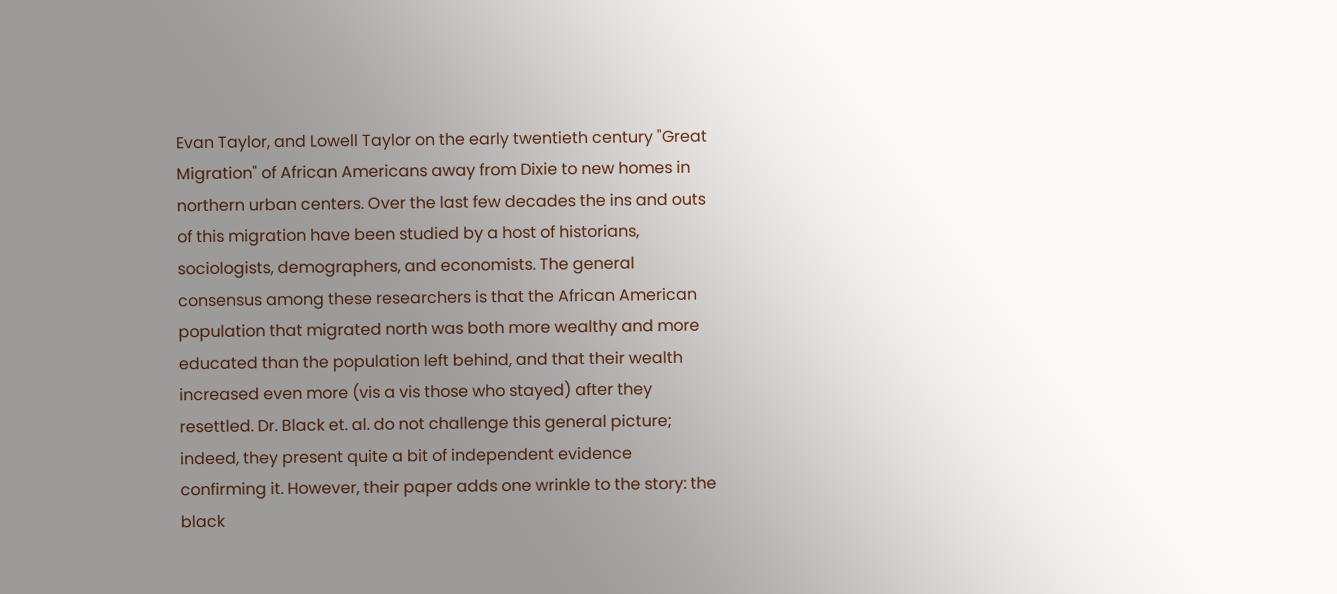Evan Taylor, and Lowell Taylor on the early twentieth century "Great Migration" of African Americans away from Dixie to new homes in northern urban centers. Over the last few decades the ins and outs of this migration have been studied by a host of historians, sociologists, demographers, and economists. The general consensus among these researchers is that the African American population that migrated north was both more wealthy and more educated than the population left behind, and that their wealth increased even more (vis a vis those who stayed) after they resettled. Dr. Black et. al. do not challenge this general picture; indeed, they present quite a bit of independent evidence confirming it. However, their paper adds one wrinkle to the story: the black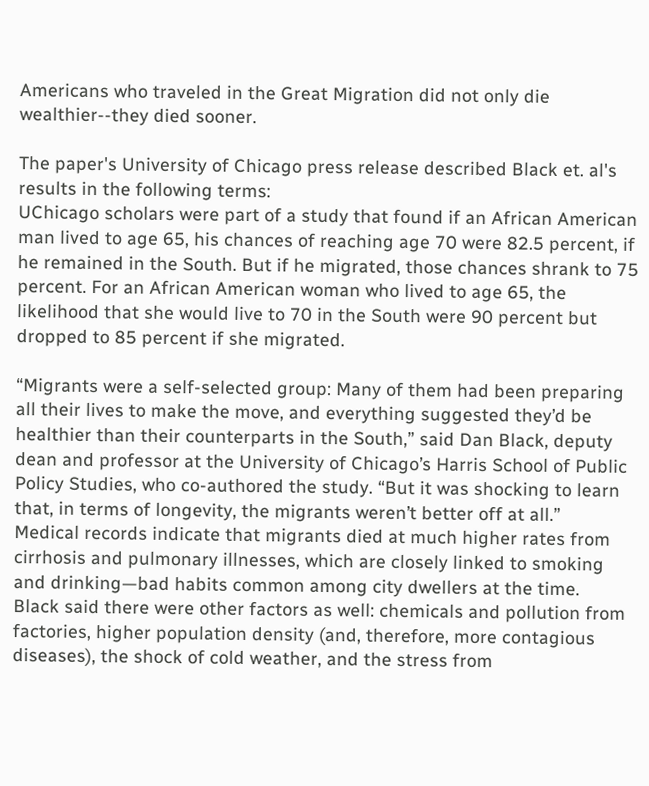Americans who traveled in the Great Migration did not only die wealthier--they died sooner.

The paper's University of Chicago press release described Black et. al's results in the following terms:
UChicago scholars were part of a study that found if an African American man lived to age 65, his chances of reaching age 70 were 82.5 percent, if he remained in the South. But if he migrated, those chances shrank to 75 percent. For an African American woman who lived to age 65, the likelihood that she would live to 70 in the South were 90 percent but dropped to 85 percent if she migrated.

“Migrants were a self-selected group: Many of them had been preparing all their lives to make the move, and everything suggested they’d be healthier than their counterparts in the South,” said Dan Black, deputy dean and professor at the University of Chicago’s Harris School of Public Policy Studies, who co-authored the study. “But it was shocking to learn that, in terms of longevity, the migrants weren’t better off at all.”
Medical records indicate that migrants died at much higher rates from cirrhosis and pulmonary illnesses, which are closely linked to smoking and drinking—bad habits common among city dwellers at the time.
Black said there were other factors as well: chemicals and pollution from factories, higher population density (and, therefore, more contagious diseases), the shock of cold weather, and the stress from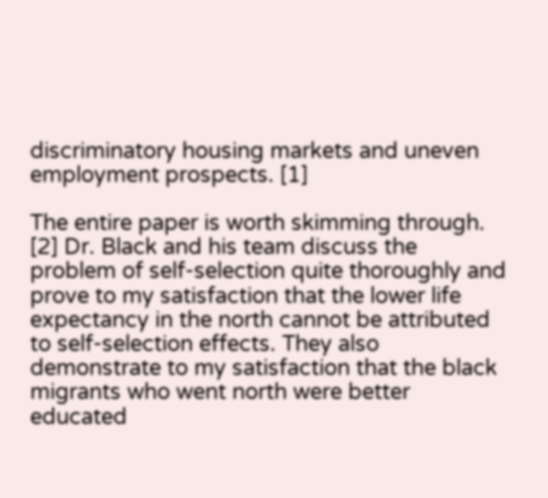discriminatory housing markets and uneven employment prospects. [1]

The entire paper is worth skimming through. [2] Dr. Black and his team discuss the problem of self-selection quite thoroughly and prove to my satisfaction that the lower life expectancy in the north cannot be attributed to self-selection effects. They also demonstrate to my satisfaction that the black migrants who went north were better educated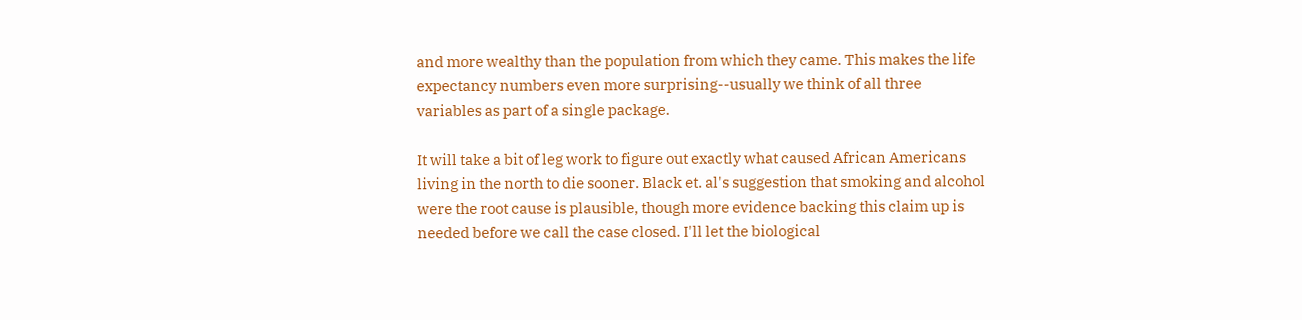and more wealthy than the population from which they came. This makes the life expectancy numbers even more surprising--usually we think of all three variables as part of a single package.

It will take a bit of leg work to figure out exactly what caused African Americans living in the north to die sooner. Black et. al's suggestion that smoking and alcohol were the root cause is plausible, though more evidence backing this claim up is needed before we call the case closed. I'll let the biological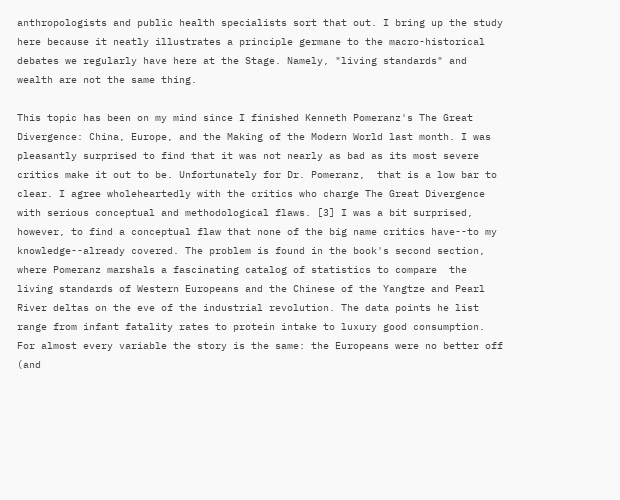anthropologists and public health specialists sort that out. I bring up the study here because it neatly illustrates a principle germane to the macro-historical debates we regularly have here at the Stage. Namely, "living standards" and wealth are not the same thing.

This topic has been on my mind since I finished Kenneth Pomeranz's The Great Divergence: China, Europe, and the Making of the Modern World last month. I was pleasantly surprised to find that it was not nearly as bad as its most severe critics make it out to be. Unfortunately for Dr. Pomeranz,  that is a low bar to clear. I agree wholeheartedly with the critics who charge The Great Divergence with serious conceptual and methodological flaws. [3] I was a bit surprised, however, to find a conceptual flaw that none of the big name critics have--to my knowledge--already covered. The problem is found in the book's second section, where Pomeranz marshals a fascinating catalog of statistics to compare  the living standards of Western Europeans and the Chinese of the Yangtze and Pearl River deltas on the eve of the industrial revolution. The data points he list range from infant fatality rates to protein intake to luxury good consumption. For almost every variable the story is the same: the Europeans were no better off (and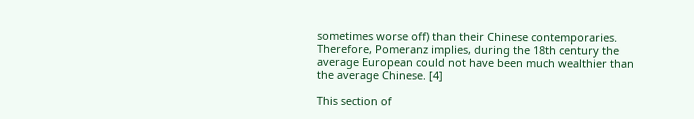sometimes worse off) than their Chinese contemporaries. Therefore, Pomeranz implies, during the 18th century the average European could not have been much wealthier than the average Chinese. [4]

This section of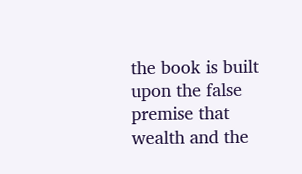the book is built upon the false premise that wealth and the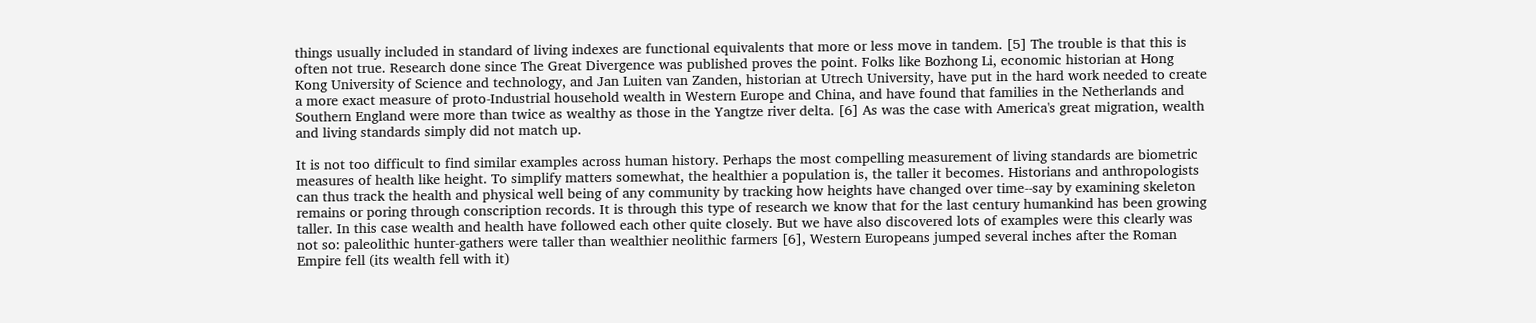things usually included in standard of living indexes are functional equivalents that more or less move in tandem. [5] The trouble is that this is often not true. Research done since The Great Divergence was published proves the point. Folks like Bozhong Li, economic historian at Hong Kong University of Science and technology, and Jan Luiten van Zanden, historian at Utrech University, have put in the hard work needed to create a more exact measure of proto-Industrial household wealth in Western Europe and China, and have found that families in the Netherlands and Southern England were more than twice as wealthy as those in the Yangtze river delta. [6] As was the case with America's great migration, wealth and living standards simply did not match up.

It is not too difficult to find similar examples across human history. Perhaps the most compelling measurement of living standards are biometric measures of health like height. To simplify matters somewhat, the healthier a population is, the taller it becomes. Historians and anthropologists can thus track the health and physical well being of any community by tracking how heights have changed over time--say by examining skeleton remains or poring through conscription records. It is through this type of research we know that for the last century humankind has been growing taller. In this case wealth and health have followed each other quite closely. But we have also discovered lots of examples were this clearly was not so: paleolithic hunter-gathers were taller than wealthier neolithic farmers [6], Western Europeans jumped several inches after the Roman Empire fell (its wealth fell with it)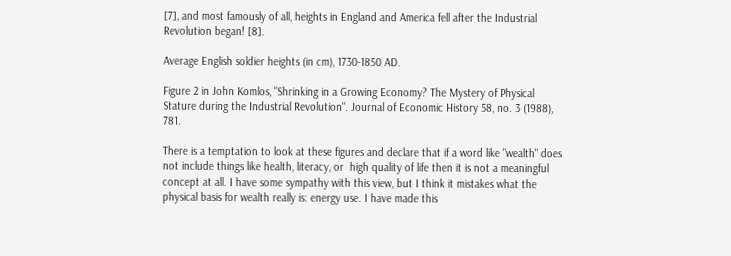[7], and most famously of all, heights in England and America fell after the Industrial Revolution began! [8].

Average English soldier heights (in cm), 1730-1850 AD.

Figure 2 in John Komlos, "Shrinking in a Growing Economy? The Mystery of Physical Stature during the Industrial Revolution". Journal of Economic History 58, no. 3 (1988), 781.

There is a temptation to look at these figures and declare that if a word like "wealth" does not include things like health, literacy, or  high quality of life then it is not a meaningful concept at all. I have some sympathy with this view, but I think it mistakes what the physical basis for wealth really is: energy use. I have made this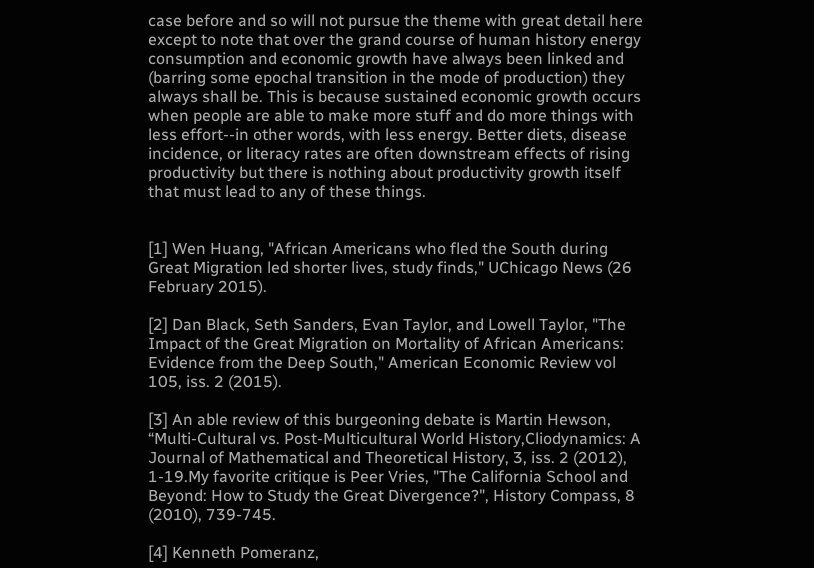case before and so will not pursue the theme with great detail here except to note that over the grand course of human history energy consumption and economic growth have always been linked and (barring some epochal transition in the mode of production) they always shall be. This is because sustained economic growth occurs when people are able to make more stuff and do more things with less effort--in other words, with less energy. Better diets, disease incidence, or literacy rates are often downstream effects of rising productivity but there is nothing about productivity growth itself that must lead to any of these things.


[1] Wen Huang, "African Americans who fled the South during Great Migration led shorter lives, study finds," UChicago News (26 February 2015).

[2] Dan Black, Seth Sanders, Evan Taylor, and Lowell Taylor, "The Impact of the Great Migration on Mortality of African Americans: Evidence from the Deep South," American Economic Review vol 105, iss. 2 (2015).

[3] An able review of this burgeoning debate is Martin Hewson, “Multi-Cultural vs. Post-Multicultural World History,Cliodynamics: A Journal of Mathematical and Theoretical History, 3, iss. 2 (2012), 1-19.My favorite critique is Peer Vries, "The California School and Beyond: How to Study the Great Divergence?", History Compass, 8 (2010), 739-745.

[4] Kenneth Pomeranz,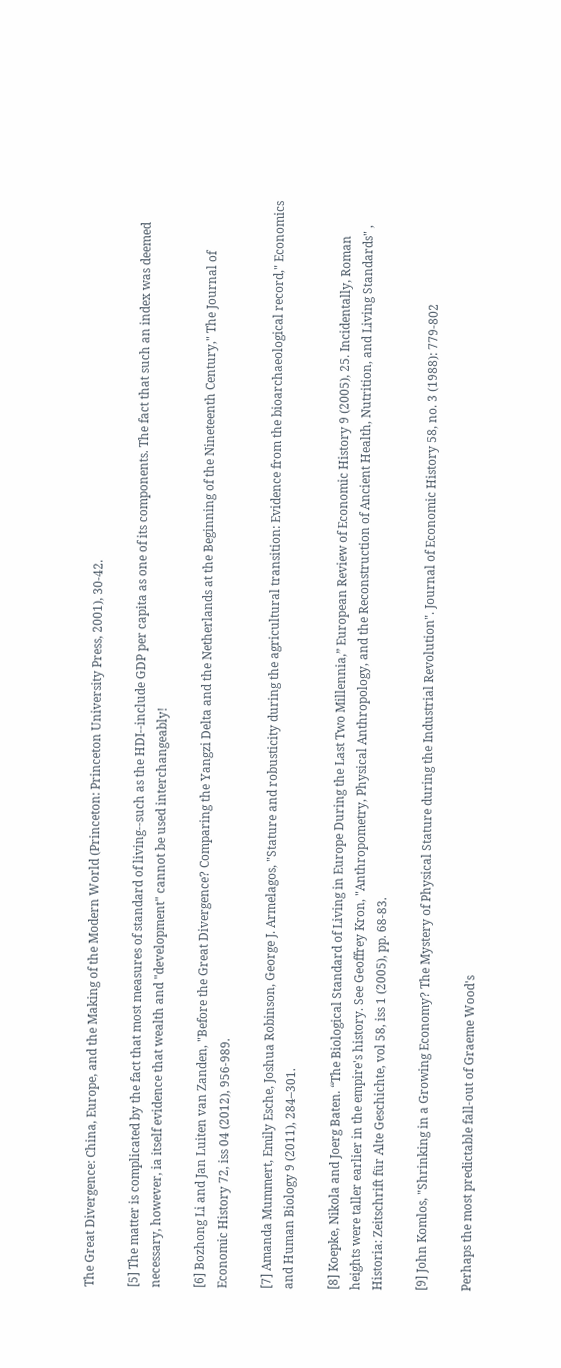The Great Divergence: China, Europe, and the Making of the Modern World (Princeton: Princeton University Press, 2001), 30-42.

[5] The matter is complicated by the fact that most measures of standard of living--such as the HDI--include GDP per capita as one of its components. The fact that such an index was deemed necessary, however, ia itself evidence that wealth and "development" cannot be used interchangeably!

[6] Bozhong Li and Jan Luiten van Zanden, "Before the Great Divergence? Comparing the Yangzi Delta and the Netherlands at the Beginning of the Nineteenth Century," The Journal of Economic History 72, iss 04 (2012), 956-989.

[7] Amanda Mummert, Emily Esche, Joshua Robinson, George J. Armelagos, "Stature and robusticity during the agricultural transition: Evidence from the bioarchaeological record," Economics and Human Biology 9 (2011), 284–301.

[8] Koepke, Nikola and Joerg Baten. “The Biological Standard of Living in Europe During the Last Two Millennia,” European Review of Economic History 9 (2005), 25. Incidentally, Roman heights were taller earlier in the empire's history. See Geoffrey Kron, "Anthropometry, Physical Anthropology, and the Reconstruction of Ancient Health, Nutrition, and Living Standards" , Historia: Zeitschrift für Alte Geschichte, vol 58, iss 1 (2005), pp. 68-83.

[9] John Komlos, "Shrinking in a Growing Economy? The Mystery of Physical Stature during the Industrial Revolution". Journal of Economic History 58, no. 3 (1988): 779-802

Perhaps the most predictable fall-out of Graeme Wood's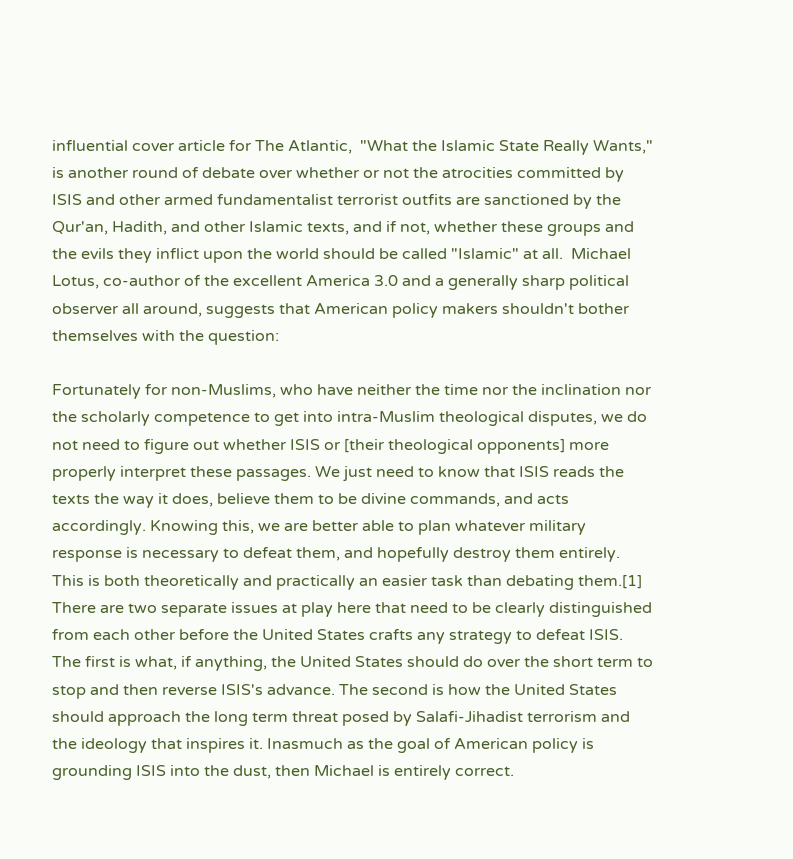influential cover article for The Atlantic,  "What the Islamic State Really Wants," is another round of debate over whether or not the atrocities committed by ISIS and other armed fundamentalist terrorist outfits are sanctioned by the Qur'an, Hadith, and other Islamic texts, and if not, whether these groups and the evils they inflict upon the world should be called "Islamic" at all.  Michael Lotus, co-author of the excellent America 3.0 and a generally sharp political observer all around, suggests that American policy makers shouldn't bother themselves with the question:

Fortunately for non-Muslims, who have neither the time nor the inclination nor the scholarly competence to get into intra-Muslim theological disputes, we do not need to figure out whether ISIS or [their theological opponents] more properly interpret these passages. We just need to know that ISIS reads the texts the way it does, believe them to be divine commands, and acts accordingly. Knowing this, we are better able to plan whatever military response is necessary to defeat them, and hopefully destroy them entirely. This is both theoretically and practically an easier task than debating them.[1]
There are two separate issues at play here that need to be clearly distinguished from each other before the United States crafts any strategy to defeat ISIS. The first is what, if anything, the United States should do over the short term to stop and then reverse ISIS's advance. The second is how the United States should approach the long term threat posed by Salafi-Jihadist terrorism and the ideology that inspires it. Inasmuch as the goal of American policy is grounding ISIS into the dust, then Michael is entirely correct.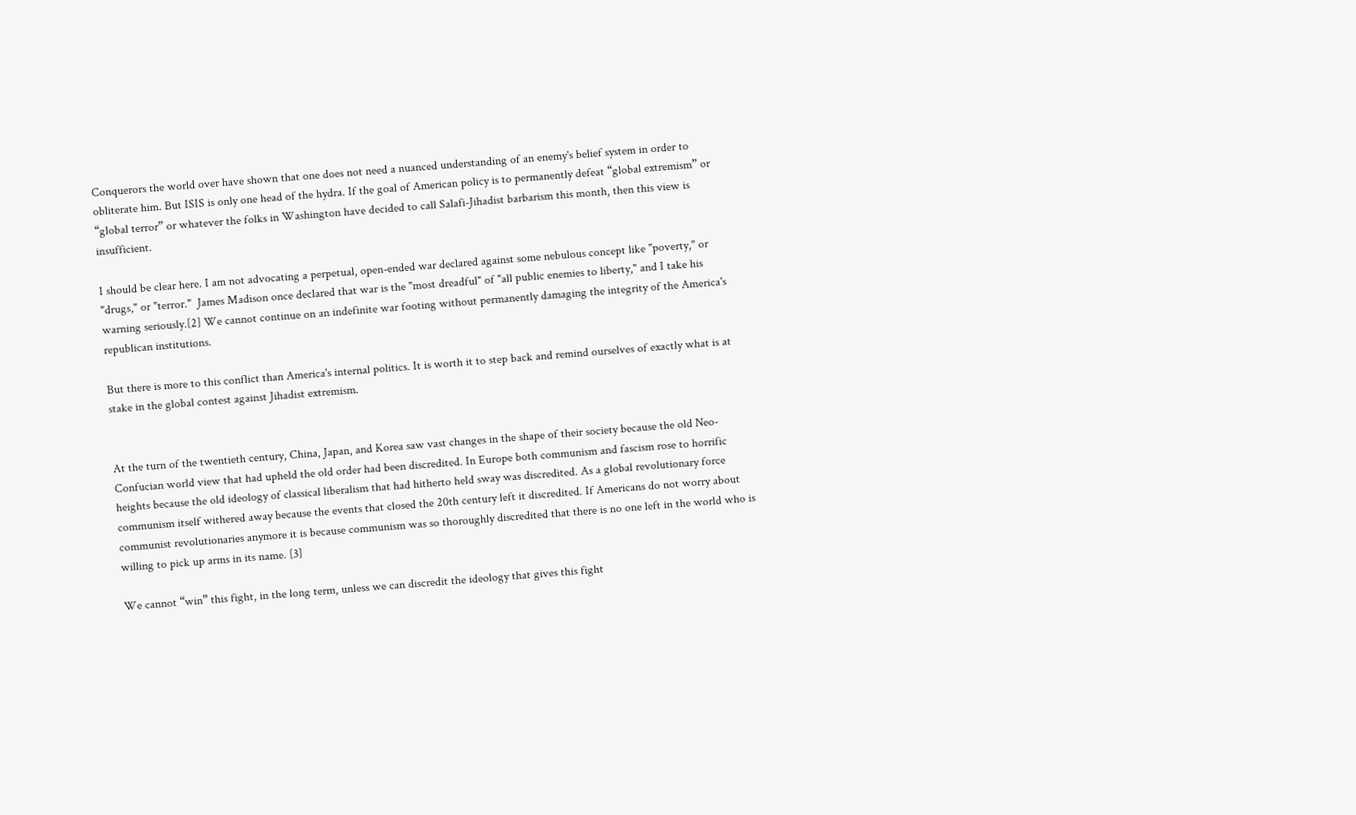Conquerors the world over have shown that one does not need a nuanced understanding of an enemy's belief system in order to obliterate him. But ISIS is only one head of the hydra. If the goal of American policy is to permanently defeat “global extremism” or “global terror” or whatever the folks in Washington have decided to call Salafi-Jihadist barbarism this month, then this view is insufficient.

I should be clear here. I am not advocating a perpetual, open-ended war declared against some nebulous concept like "poverty," or "drugs," or "terror."  James Madison once declared that war is the "most dreadful" of "all public enemies to liberty," and I take his warning seriously.[2] We cannot continue on an indefinite war footing without permanently damaging the integrity of the America's republican institutions.

But there is more to this conflict than America's internal politics. It is worth it to step back and remind ourselves of exactly what is at stake in the global contest against Jihadist extremism.


At the turn of the twentieth century, China, Japan, and Korea saw vast changes in the shape of their society because the old Neo-Confucian world view that had upheld the old order had been discredited. In Europe both communism and fascism rose to horrific heights because the old ideology of classical liberalism that had hitherto held sway was discredited. As a global revolutionary force communism itself withered away because the events that closed the 20th century left it discredited. If Americans do not worry about communist revolutionaries anymore it is because communism was so thoroughly discredited that there is no one left in the world who is willing to pick up arms in its name. [3]

We cannot “win” this fight, in the long term, unless we can discredit the ideology that gives this fight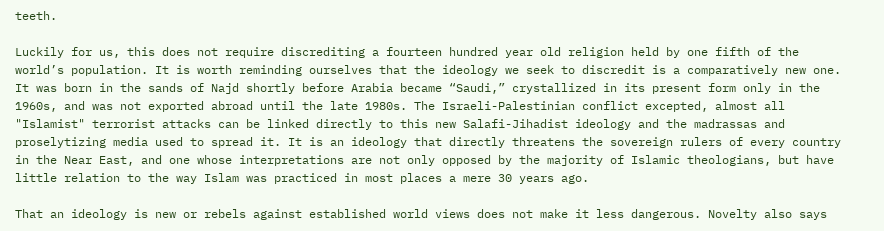teeth.

Luckily for us, this does not require discrediting a fourteen hundred year old religion held by one fifth of the world’s population. It is worth reminding ourselves that the ideology we seek to discredit is a comparatively new one. It was born in the sands of Najd shortly before Arabia became “Saudi,” crystallized in its present form only in the 1960s, and was not exported abroad until the late 1980s. The Israeli-Palestinian conflict excepted, almost all "Islamist" terrorist attacks can be linked directly to this new Salafi-Jihadist ideology and the madrassas and proselytizing media used to spread it. It is an ideology that directly threatens the sovereign rulers of every country in the Near East, and one whose interpretations are not only opposed by the majority of Islamic theologians, but have little relation to the way Islam was practiced in most places a mere 30 years ago.

That an ideology is new or rebels against established world views does not make it less dangerous. Novelty also says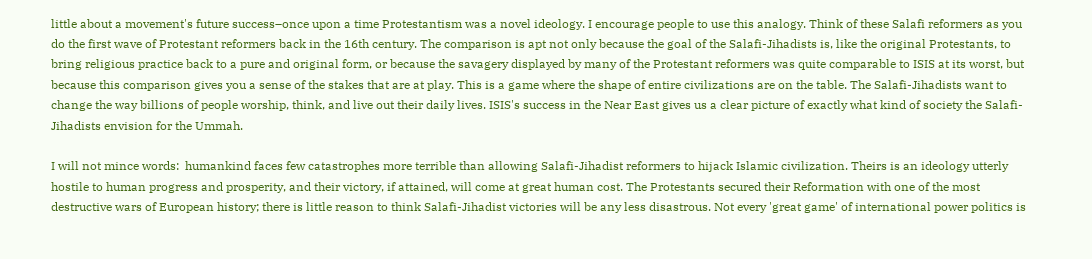little about a movement's future success–once upon a time Protestantism was a novel ideology. I encourage people to use this analogy. Think of these Salafi reformers as you do the first wave of Protestant reformers back in the 16th century. The comparison is apt not only because the goal of the Salafi-Jihadists is, like the original Protestants, to bring religious practice back to a pure and original form, or because the savagery displayed by many of the Protestant reformers was quite comparable to ISIS at its worst, but because this comparison gives you a sense of the stakes that are at play. This is a game where the shape of entire civilizations are on the table. The Salafi-Jihadists want to change the way billions of people worship, think, and live out their daily lives. ISIS's success in the Near East gives us a clear picture of exactly what kind of society the Salafi-Jihadists envision for the Ummah.

I will not mince words:  humankind faces few catastrophes more terrible than allowing Salafi-Jihadist reformers to hijack Islamic civilization. Theirs is an ideology utterly hostile to human progress and prosperity, and their victory, if attained, will come at great human cost. The Protestants secured their Reformation with one of the most destructive wars of European history; there is little reason to think Salafi-Jihadist victories will be any less disastrous. Not every 'great game' of international power politics is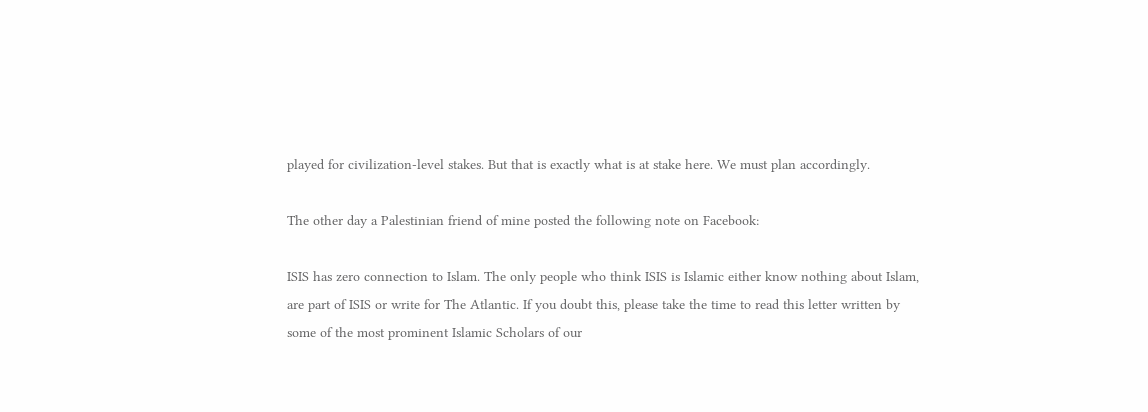played for civilization-level stakes. But that is exactly what is at stake here. We must plan accordingly.

The other day a Palestinian friend of mine posted the following note on Facebook:

ISIS has zero connection to Islam. The only people who think ISIS is Islamic either know nothing about Islam, are part of ISIS or write for The Atlantic. If you doubt this, please take the time to read this letter written by some of the most prominent Islamic Scholars of our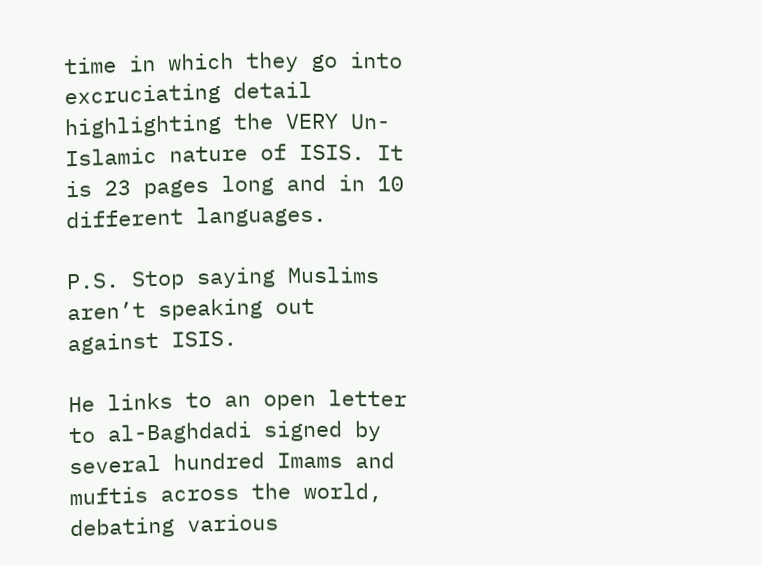time in which they go into excruciating detail highlighting the VERY Un-Islamic nature of ISIS. It is 23 pages long and in 10 different languages.

P.S. Stop saying Muslims aren’t speaking out against ISIS.

He links to an open letter to al-Baghdadi signed by several hundred Imams and muftis across the world, debating various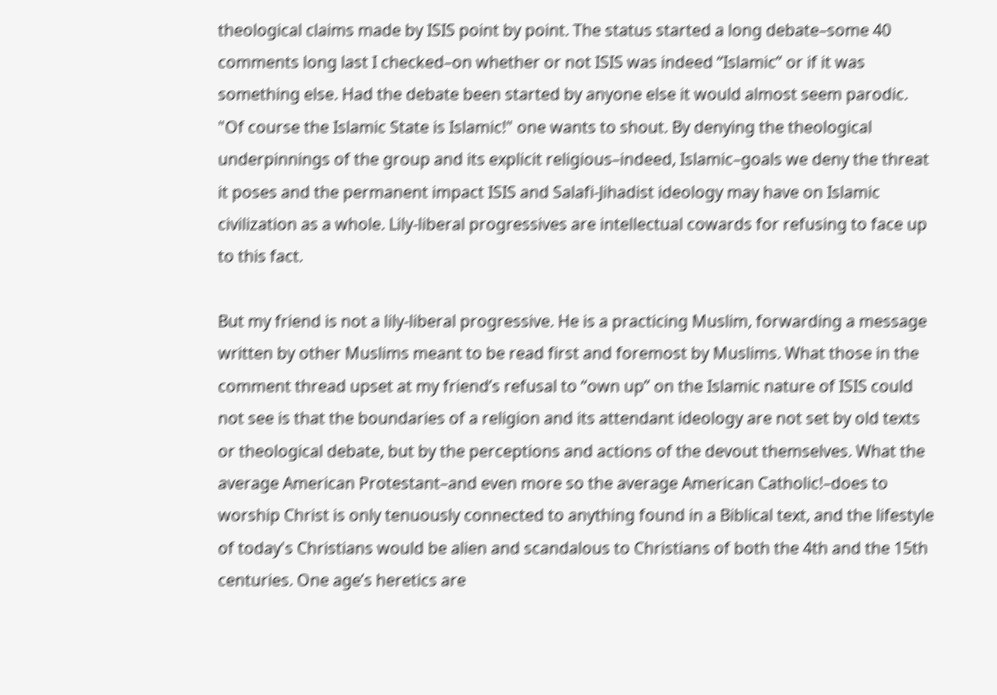theological claims made by ISIS point by point. The status started a long debate–some 40 comments long last I checked–on whether or not ISIS was indeed “Islamic” or if it was something else. Had the debate been started by anyone else it would almost seem parodic. "Of course the Islamic State is Islamic!" one wants to shout. By denying the theological underpinnings of the group and its explicit religious–indeed, Islamic–goals we deny the threat it poses and the permanent impact ISIS and Salafi-Jihadist ideology may have on Islamic civilization as a whole. Lily-liberal progressives are intellectual cowards for refusing to face up to this fact.

But my friend is not a lily-liberal progressive. He is a practicing Muslim, forwarding a message written by other Muslims meant to be read first and foremost by Muslims. What those in the comment thread upset at my friend’s refusal to “own up” on the Islamic nature of ISIS could not see is that the boundaries of a religion and its attendant ideology are not set by old texts or theological debate, but by the perceptions and actions of the devout themselves. What the average American Protestant–and even more so the average American Catholic!–does to worship Christ is only tenuously connected to anything found in a Biblical text, and the lifestyle of today's Christians would be alien and scandalous to Christians of both the 4th and the 15th centuries. One age’s heretics are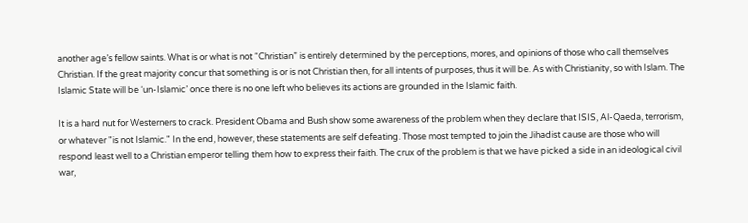another age’s fellow saints. What is or what is not “Christian” is entirely determined by the perceptions, mores, and opinions of those who call themselves Christian. If the great majority concur that something is or is not Christian then, for all intents of purposes, thus it will be. As with Christianity, so with Islam. The Islamic State will be ‘un-Islamic’ once there is no one left who believes its actions are grounded in the Islamic faith.

It is a hard nut for Westerners to crack. President Obama and Bush show some awareness of the problem when they declare that ISIS, Al-Qaeda, terrorism, or whatever "is not Islamic." In the end, however, these statements are self defeating. Those most tempted to join the Jihadist cause are those who will respond least well to a Christian emperor telling them how to express their faith. The crux of the problem is that we have picked a side in an ideological civil war,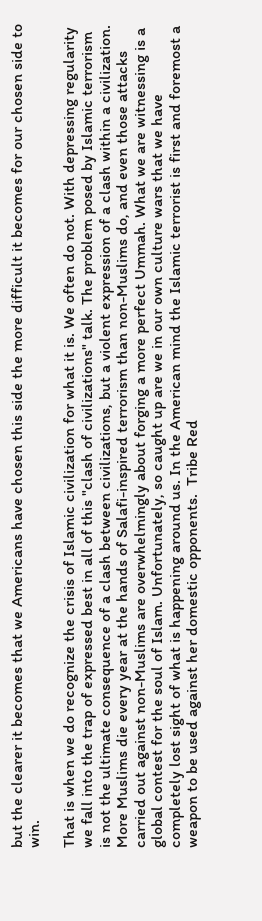but the clearer it becomes that we Americans have chosen this side the more difficult it becomes for our chosen side to win.

That is when we do recognize the crisis of Islamic civilization for what it is. We often do not. With depressing regularity we fall into the trap of expressed best in all of this "clash of civilizations" talk. The problem posed by Islamic terrorism is not the ultimate consequence of a clash between civilizations, but a violent expression of a clash within a civilization. More Muslims die every year at the hands of Salafi-inspired terrorism than non-Muslims do, and even those attacks carried out against non-Muslims are overwhelmingly about forging a more perfect Ummah. What we are witnessing is a global contest for the soul of Islam. Unfortunately, so caught up are we in our own culture wars that we have completely lost sight of what is happening around us. In the American mind the Islamic terrorist is first and foremost a weapon to be used against her domestic opponents.  Tribe Red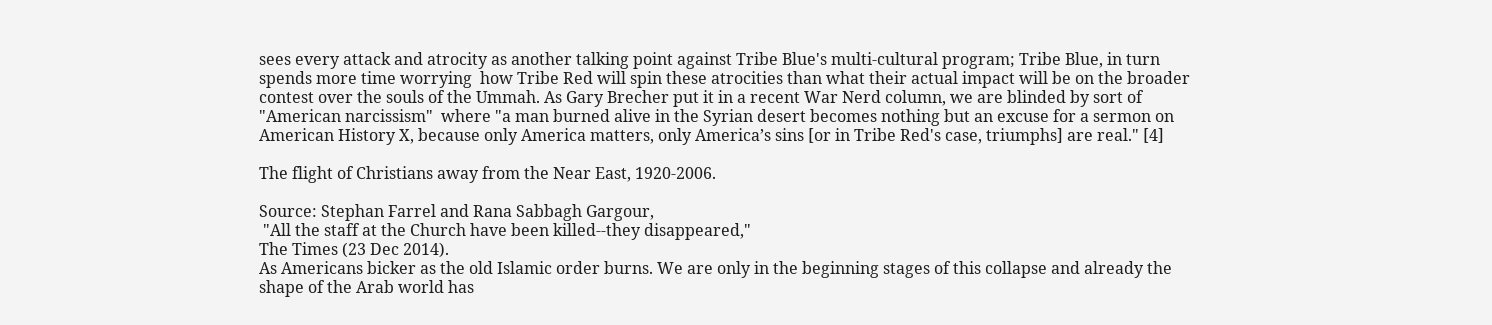sees every attack and atrocity as another talking point against Tribe Blue's multi-cultural program; Tribe Blue, in turn spends more time worrying  how Tribe Red will spin these atrocities than what their actual impact will be on the broader contest over the souls of the Ummah. As Gary Brecher put it in a recent War Nerd column, we are blinded by sort of "American narcissism"  where "a man burned alive in the Syrian desert becomes nothing but an excuse for a sermon on American History X, because only America matters, only America’s sins [or in Tribe Red's case, triumphs] are real." [4]

The flight of Christians away from the Near East, 1920-2006.

Source: Stephan Farrel and Rana Sabbagh Gargour,
 "All the staff at the Church have been killed--they disappeared,"
The Times (23 Dec 2014).
As Americans bicker as the old Islamic order burns. We are only in the beginning stages of this collapse and already the shape of the Arab world has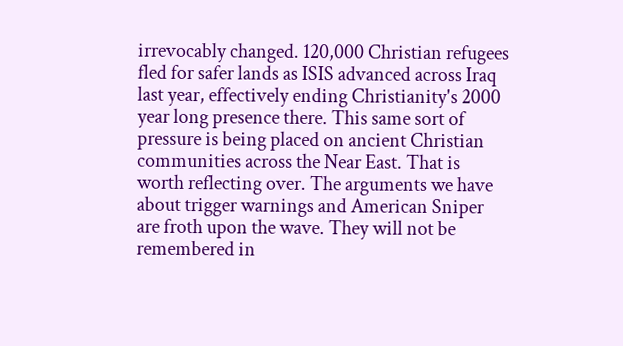irrevocably changed. 120,000 Christian refugees fled for safer lands as ISIS advanced across Iraq last year, effectively ending Christianity's 2000 year long presence there. This same sort of pressure is being placed on ancient Christian communities across the Near East. That is worth reflecting over. The arguments we have about trigger warnings and American Sniper are froth upon the wave. They will not be remembered in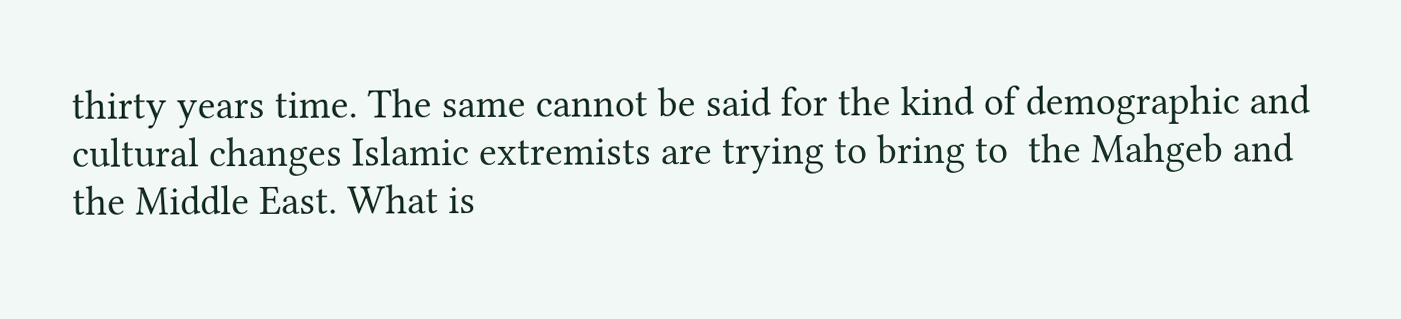thirty years time. The same cannot be said for the kind of demographic and cultural changes Islamic extremists are trying to bring to  the Mahgeb and the Middle East. What is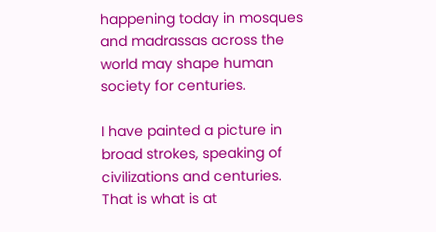happening today in mosques and madrassas across the world may shape human society for centuries.

I have painted a picture in broad strokes, speaking of civilizations and centuries. That is what is at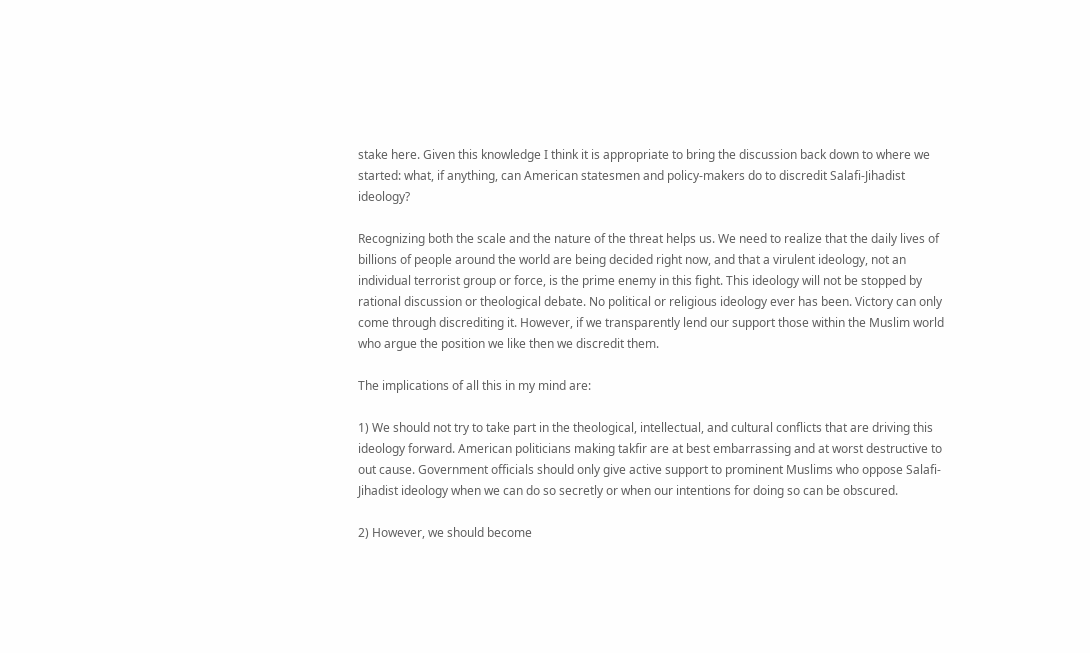stake here. Given this knowledge I think it is appropriate to bring the discussion back down to where we started: what, if anything, can American statesmen and policy-makers do to discredit Salafi-Jihadist ideology?

Recognizing both the scale and the nature of the threat helps us. We need to realize that the daily lives of billions of people around the world are being decided right now, and that a virulent ideology, not an individual terrorist group or force, is the prime enemy in this fight. This ideology will not be stopped by rational discussion or theological debate. No political or religious ideology ever has been. Victory can only come through discrediting it. However, if we transparently lend our support those within the Muslim world who argue the position we like then we discredit them.

The implications of all this in my mind are:

1) We should not try to take part in the theological, intellectual, and cultural conflicts that are driving this ideology forward. American politicians making takfir are at best embarrassing and at worst destructive to out cause. Government officials should only give active support to prominent Muslims who oppose Salafi-Jihadist ideology when we can do so secretly or when our intentions for doing so can be obscured.

2) However, we should become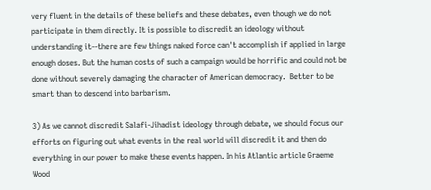very fluent in the details of these beliefs and these debates, even though we do not participate in them directly. It is possible to discredit an ideology without understanding it--there are few things naked force can't accomplish if applied in large enough doses. But the human costs of such a campaign would be horrific and could not be done without severely damaging the character of American democracy.  Better to be smart than to descend into barbarism.

3) As we cannot discredit Salafi-Jihadist ideology through debate, we should focus our efforts on figuring out what events in the real world will discredit it and then do everything in our power to make these events happen. In his Atlantic article Graeme Wood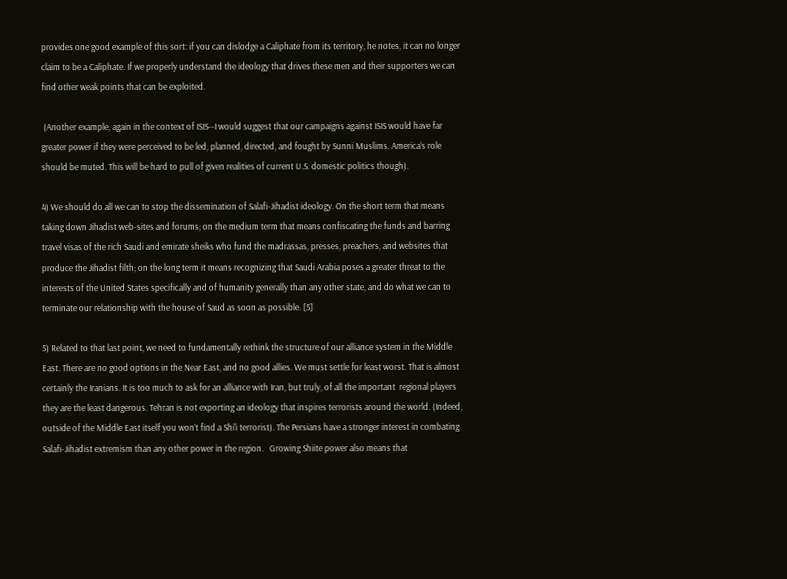provides one good example of this sort: if you can dislodge a Caliphate from its territory, he notes, it can no longer claim to be a Caliphate. If we properly understand the ideology that drives these men and their supporters we can find other weak points that can be exploited.

 (Another example, again in the context of ISIS--I would suggest that our campaigns against ISIS would have far greater power if they were perceived to be led, planned, directed, and fought by Sunni Muslims. America’s role should be muted. This will be hard to pull of given realities of current U.S. domestic politics though).

4) We should do all we can to stop the dissemination of Salafi-Jihadist ideology. On the short term that means taking down Jihadist web-sites and forums; on the medium term that means confiscating the funds and barring travel visas of the rich Saudi and emirate sheiks who fund the madrassas, presses, preachers, and websites that produce the Jihadist filth; on the long term it means recognizing that Saudi Arabia poses a greater threat to the interests of the United States specifically and of humanity generally than any other state, and do what we can to terminate our relationship with the house of Saud as soon as possible. [5]

5) Related to that last point, we need to fundamentally rethink the structure of our alliance system in the Middle East. There are no good options in the Near East, and no good allies. We must settle for least worst. That is almost certainly the Iranians. It is too much to ask for an alliance with Iran, but truly, of all the important  regional players they are the least dangerous. Tehran is not exporting an ideology that inspires terrorists around the world. (Indeed, outside of the Middle East itself you won’t find a Shi'i terrorist). The Persians have a stronger interest in combating Salafi-Jihadist extremism than any other power in the region.   Growing Shiite power also means that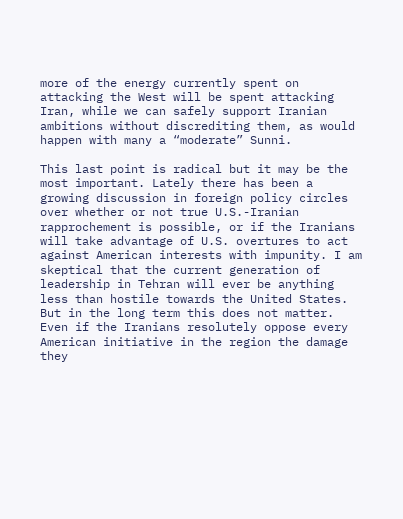more of the energy currently spent on attacking the West will be spent attacking Iran, while we can safely support Iranian ambitions without discrediting them, as would happen with many a “moderate” Sunni.

This last point is radical but it may be the most important. Lately there has been a growing discussion in foreign policy circles over whether or not true U.S.-Iranian rapprochement is possible, or if the Iranians will take advantage of U.S. overtures to act against American interests with impunity. I am skeptical that the current generation of leadership in Tehran will ever be anything less than hostile towards the United States. But in the long term this does not matter.  Even if the Iranians resolutely oppose every American initiative in the region the damage they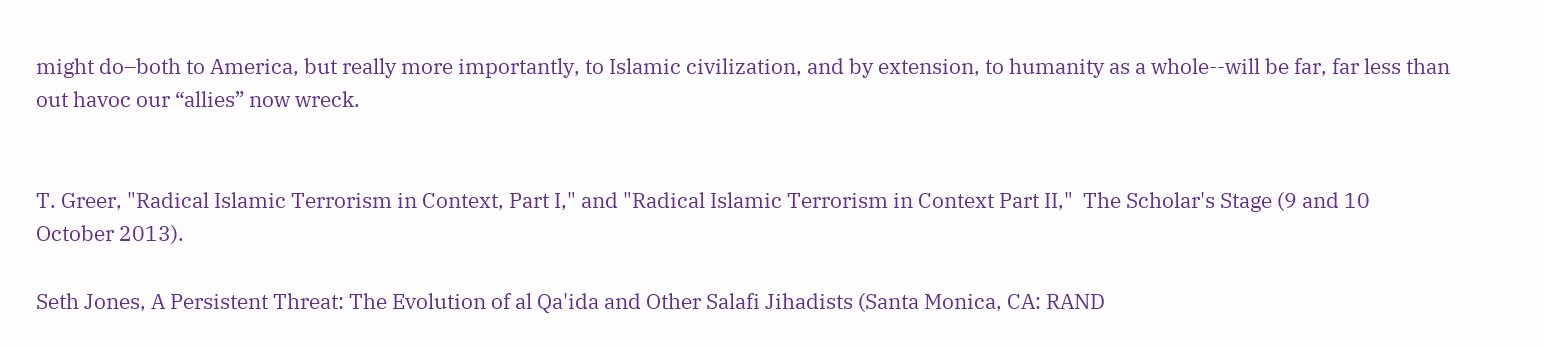might do–both to America, but really more importantly, to Islamic civilization, and by extension, to humanity as a whole--will be far, far less than out havoc our “allies” now wreck.


T. Greer, "Radical Islamic Terrorism in Context, Part I," and "Radical Islamic Terrorism in Context Part II,"  The Scholar's Stage (9 and 10 October 2013).

Seth Jones, A Persistent Threat: The Evolution of al Qa'ida and Other Salafi Jihadists (Santa Monica, CA: RAND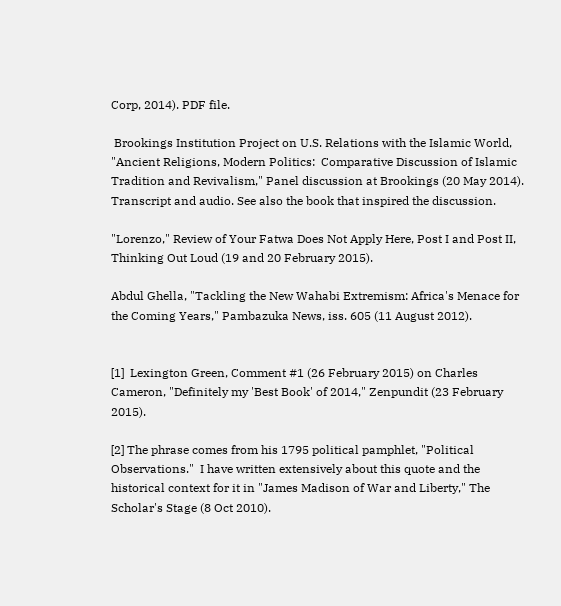Corp, 2014). PDF file.

 Brookings Institution Project on U.S. Relations with the Islamic World, "Ancient Religions, Modern Politics:  Comparative Discussion of Islamic Tradition and Revivalism," Panel discussion at Brookings (20 May 2014). Transcript and audio. See also the book that inspired the discussion.

"Lorenzo," Review of Your Fatwa Does Not Apply Here, Post I and Post II, Thinking Out Loud (19 and 20 February 2015).

Abdul Ghella, "Tackling the New Wahabi Extremism: Africa's Menace for the Coming Years," Pambazuka News, iss. 605 (11 August 2012).


[1]  Lexington Green, Comment #1 (26 February 2015) on Charles Cameron, "Definitely my 'Best Book' of 2014," Zenpundit (23 February 2015).

[2] The phrase comes from his 1795 political pamphlet, "Political Observations."  I have written extensively about this quote and the historical context for it in "James Madison of War and Liberty," The Scholar's Stage (8 Oct 2010).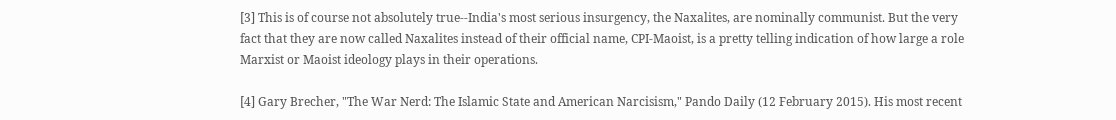[3] This is of course not absolutely true--India's most serious insurgency, the Naxalites, are nominally communist. But the very fact that they are now called Naxalites instead of their official name, CPI-Maoist, is a pretty telling indication of how large a role Marxist or Maoist ideology plays in their operations.

[4] Gary Brecher, "The War Nerd: The Islamic State and American Narcisism," Pando Daily (12 February 2015). His most recent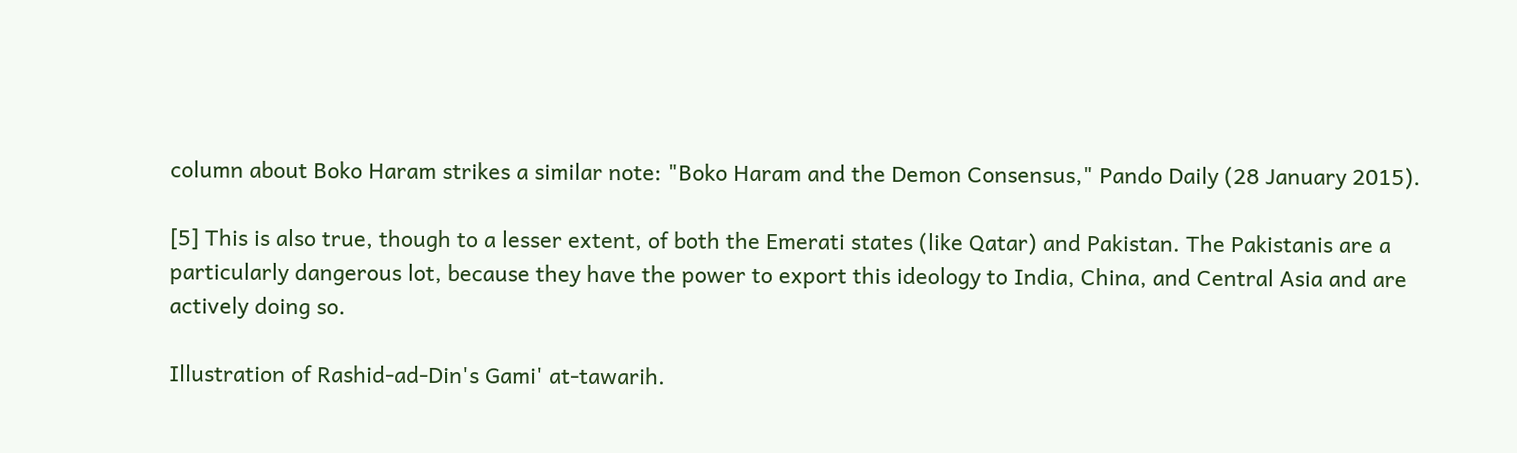column about Boko Haram strikes a similar note: "Boko Haram and the Demon Consensus," Pando Daily (28 January 2015).

[5] This is also true, though to a lesser extent, of both the Emerati states (like Qatar) and Pakistan. The Pakistanis are a particularly dangerous lot, because they have the power to export this ideology to India, China, and Central Asia and are actively doing so.

Illustration of Rashid-ad-Din's Gami' at-tawarih.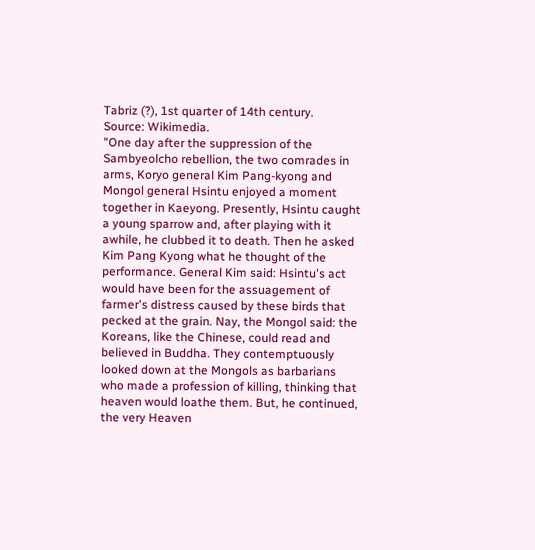Tabriz (?), 1st quarter of 14th century.
Source: Wikimedia.
"One day after the suppression of the Sambyeolcho rebellion, the two comrades in arms, Koryo general Kim Pang-kyong and Mongol general Hsintu enjoyed a moment together in Kaeyong. Presently, Hsintu caught a young sparrow and, after playing with it awhile, he clubbed it to death. Then he asked Kim Pang Kyong what he thought of the performance. General Kim said: Hsintu's act would have been for the assuagement of farmer's distress caused by these birds that pecked at the grain. Nay, the Mongol said: the Koreans, like the Chinese, could read and believed in Buddha. They contemptuously looked down at the Mongols as barbarians who made a profession of killing, thinking that heaven would loathe them. But, he continued, the very Heaven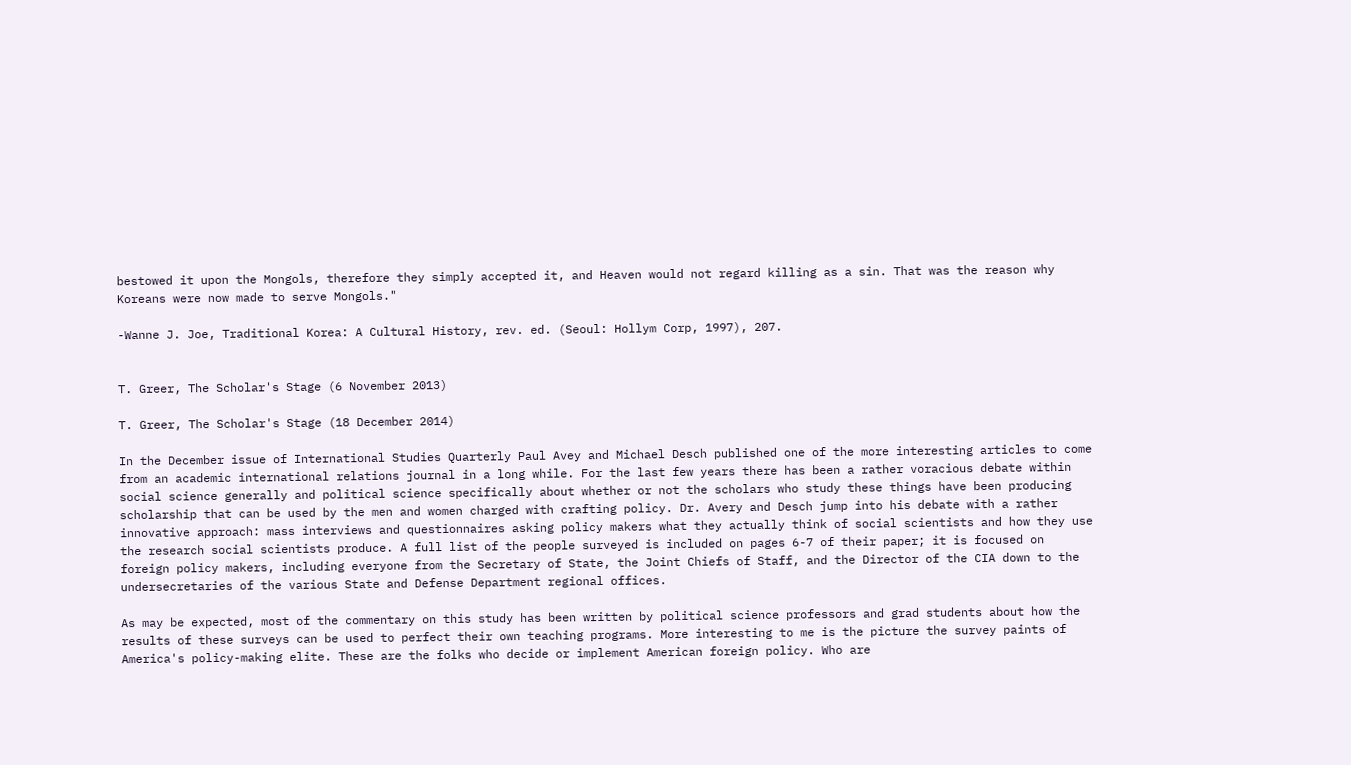bestowed it upon the Mongols, therefore they simply accepted it, and Heaven would not regard killing as a sin. That was the reason why Koreans were now made to serve Mongols."

-Wanne J. Joe, Traditional Korea: A Cultural History, rev. ed. (Seoul: Hollym Corp, 1997), 207.


T. Greer, The Scholar's Stage (6 November 2013)

T. Greer, The Scholar's Stage (18 December 2014)

In the December issue of International Studies Quarterly Paul Avey and Michael Desch published one of the more interesting articles to come from an academic international relations journal in a long while. For the last few years there has been a rather voracious debate within social science generally and political science specifically about whether or not the scholars who study these things have been producing scholarship that can be used by the men and women charged with crafting policy. Dr. Avery and Desch jump into his debate with a rather innovative approach: mass interviews and questionnaires asking policy makers what they actually think of social scientists and how they use the research social scientists produce. A full list of the people surveyed is included on pages 6-7 of their paper; it is focused on foreign policy makers, including everyone from the Secretary of State, the Joint Chiefs of Staff, and the Director of the CIA down to the undersecretaries of the various State and Defense Department regional offices.

As may be expected, most of the commentary on this study has been written by political science professors and grad students about how the results of these surveys can be used to perfect their own teaching programs. More interesting to me is the picture the survey paints of America's policy-making elite. These are the folks who decide or implement American foreign policy. Who are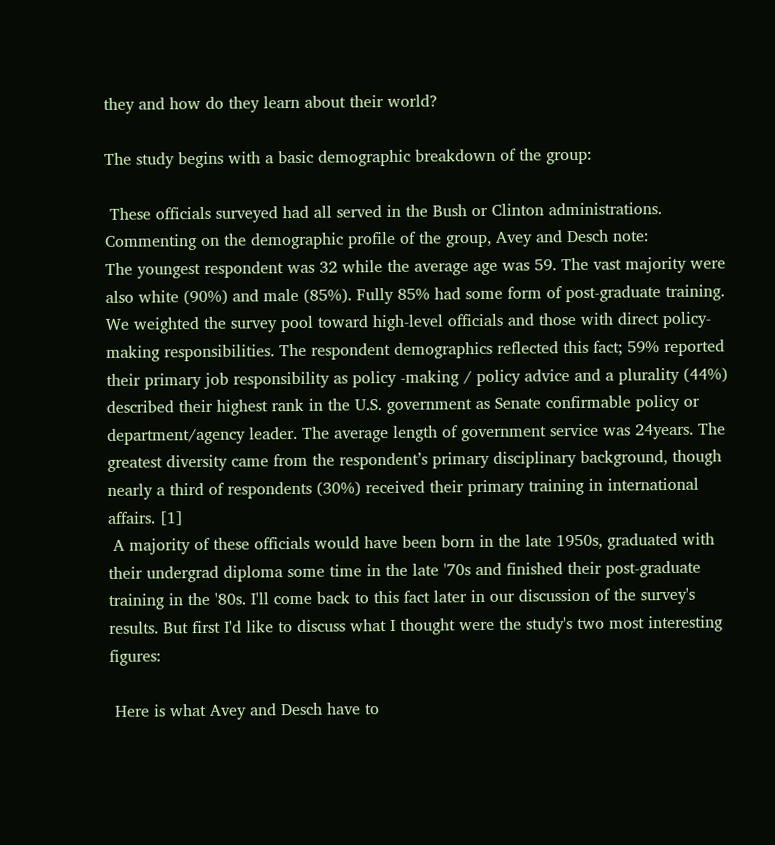they and how do they learn about their world?

The study begins with a basic demographic breakdown of the group:

 These officials surveyed had all served in the Bush or Clinton administrations. Commenting on the demographic profile of the group, Avey and Desch note:
The youngest respondent was 32 while the average age was 59. The vast majority were also white (90%) and male (85%). Fully 85% had some form of post-graduate training. We weighted the survey pool toward high-level officials and those with direct policy-making responsibilities. The respondent demographics reflected this fact; 59% reported their primary job responsibility as policy -making / policy advice and a plurality (44%) described their highest rank in the U.S. government as Senate confirmable policy or department/agency leader. The average length of government service was 24years. The greatest diversity came from the respondent’s primary disciplinary background, though nearly a third of respondents (30%) received their primary training in international affairs. [1]
 A majority of these officials would have been born in the late 1950s, graduated with their undergrad diploma some time in the late '70s and finished their post-graduate training in the '80s. I'll come back to this fact later in our discussion of the survey's results. But first I'd like to discuss what I thought were the study's two most interesting figures:

 Here is what Avey and Desch have to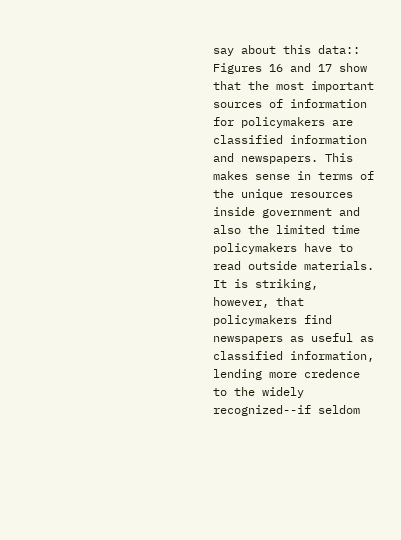say about this data::
Figures 16 and 17 show that the most important sources of information for policymakers are classified information and newspapers. This makes sense in terms of the unique resources inside government and also the limited time policymakers have to read outside materials. It is striking, however, that policymakers find newspapers as useful as classified information, lending more credence to the widely recognized--if seldom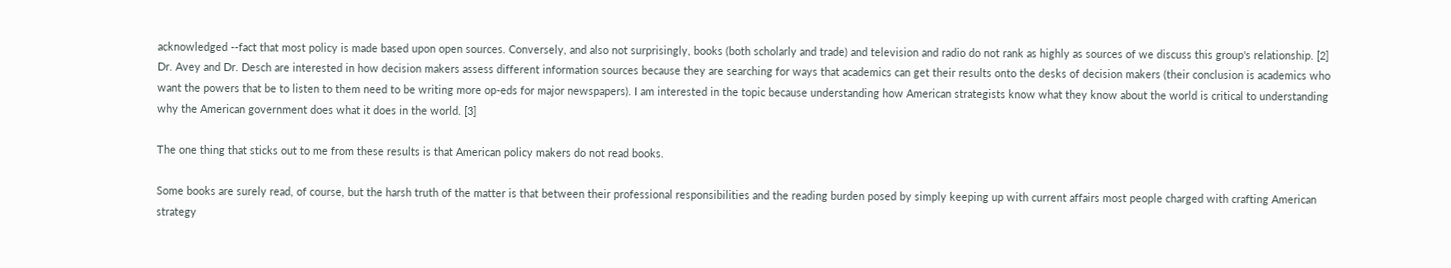acknowledged --fact that most policy is made based upon open sources. Conversely, and also not surprisingly, books (both scholarly and trade) and television and radio do not rank as highly as sources of we discuss this group's relationship. [2]
Dr. Avey and Dr. Desch are interested in how decision makers assess different information sources because they are searching for ways that academics can get their results onto the desks of decision makers (their conclusion is academics who want the powers that be to listen to them need to be writing more op-eds for major newspapers). I am interested in the topic because understanding how American strategists know what they know about the world is critical to understanding why the American government does what it does in the world. [3]

The one thing that sticks out to me from these results is that American policy makers do not read books.

Some books are surely read, of course, but the harsh truth of the matter is that between their professional responsibilities and the reading burden posed by simply keeping up with current affairs most people charged with crafting American strategy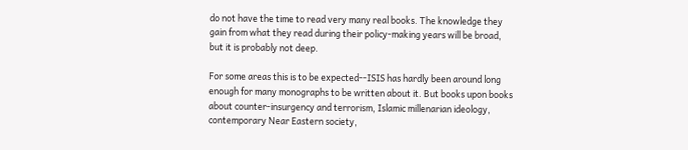do not have the time to read very many real books. The knowledge they gain from what they read during their policy-making years will be broad, but it is probably not deep.

For some areas this is to be expected--ISIS has hardly been around long enough for many monographs to be written about it. But books upon books about counter-insurgency and terrorism, Islamic millenarian ideology, contemporary Near Eastern society,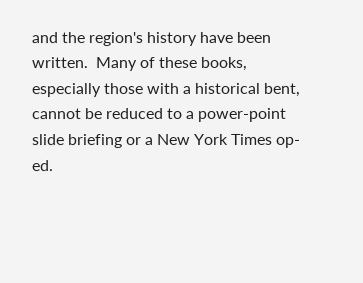and the region's history have been written.  Many of these books, especially those with a historical bent, cannot be reduced to a power-point slide briefing or a New York Times op-ed.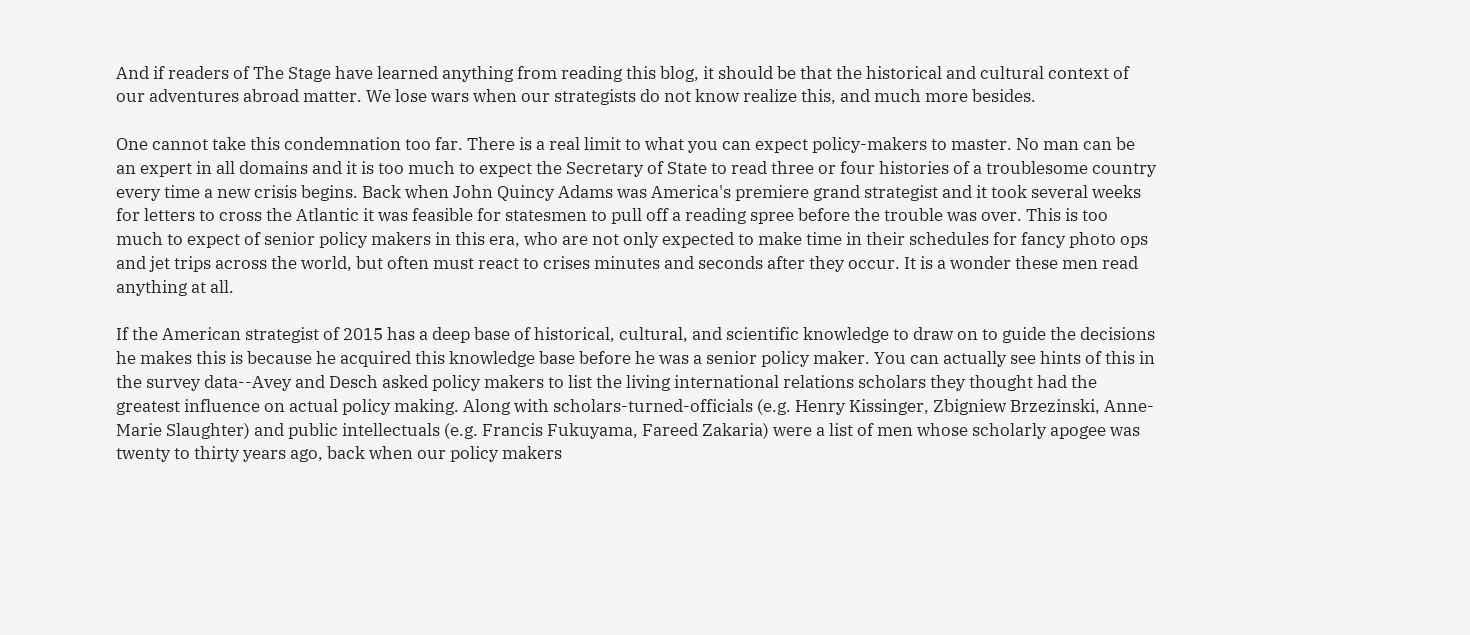And if readers of The Stage have learned anything from reading this blog, it should be that the historical and cultural context of our adventures abroad matter. We lose wars when our strategists do not know realize this, and much more besides.

One cannot take this condemnation too far. There is a real limit to what you can expect policy-makers to master. No man can be an expert in all domains and it is too much to expect the Secretary of State to read three or four histories of a troublesome country every time a new crisis begins. Back when John Quincy Adams was America's premiere grand strategist and it took several weeks for letters to cross the Atlantic it was feasible for statesmen to pull off a reading spree before the trouble was over. This is too much to expect of senior policy makers in this era, who are not only expected to make time in their schedules for fancy photo ops and jet trips across the world, but often must react to crises minutes and seconds after they occur. It is a wonder these men read anything at all.

If the American strategist of 2015 has a deep base of historical, cultural, and scientific knowledge to draw on to guide the decisions he makes this is because he acquired this knowledge base before he was a senior policy maker. You can actually see hints of this in the survey data--Avey and Desch asked policy makers to list the living international relations scholars they thought had the greatest influence on actual policy making. Along with scholars-turned-officials (e.g. Henry Kissinger, Zbigniew Brzezinski, Anne-Marie Slaughter) and public intellectuals (e.g. Francis Fukuyama, Fareed Zakaria) were a list of men whose scholarly apogee was twenty to thirty years ago, back when our policy makers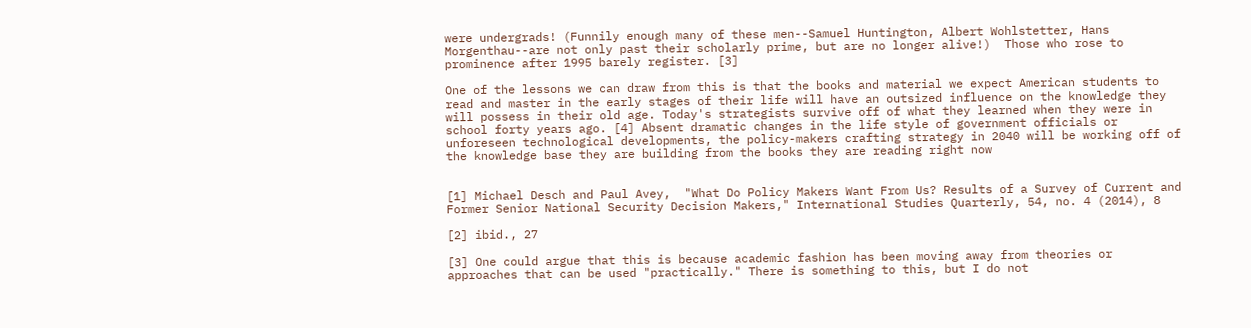were undergrads! (Funnily enough many of these men--Samuel Huntington, Albert Wohlstetter, Hans Morgenthau--are not only past their scholarly prime, but are no longer alive!)  Those who rose to prominence after 1995 barely register. [3]

One of the lessons we can draw from this is that the books and material we expect American students to read and master in the early stages of their life will have an outsized influence on the knowledge they will possess in their old age. Today's strategists survive off of what they learned when they were in school forty years ago. [4] Absent dramatic changes in the life style of government officials or unforeseen technological developments, the policy-makers crafting strategy in 2040 will be working off of the knowledge base they are building from the books they are reading right now


[1] Michael Desch and Paul Avey,  "What Do Policy Makers Want From Us? Results of a Survey of Current and Former Senior National Security Decision Makers," International Studies Quarterly, 54, no. 4 (2014), 8

[2] ibid., 27

[3] One could argue that this is because academic fashion has been moving away from theories or approaches that can be used "practically." There is something to this, but I do not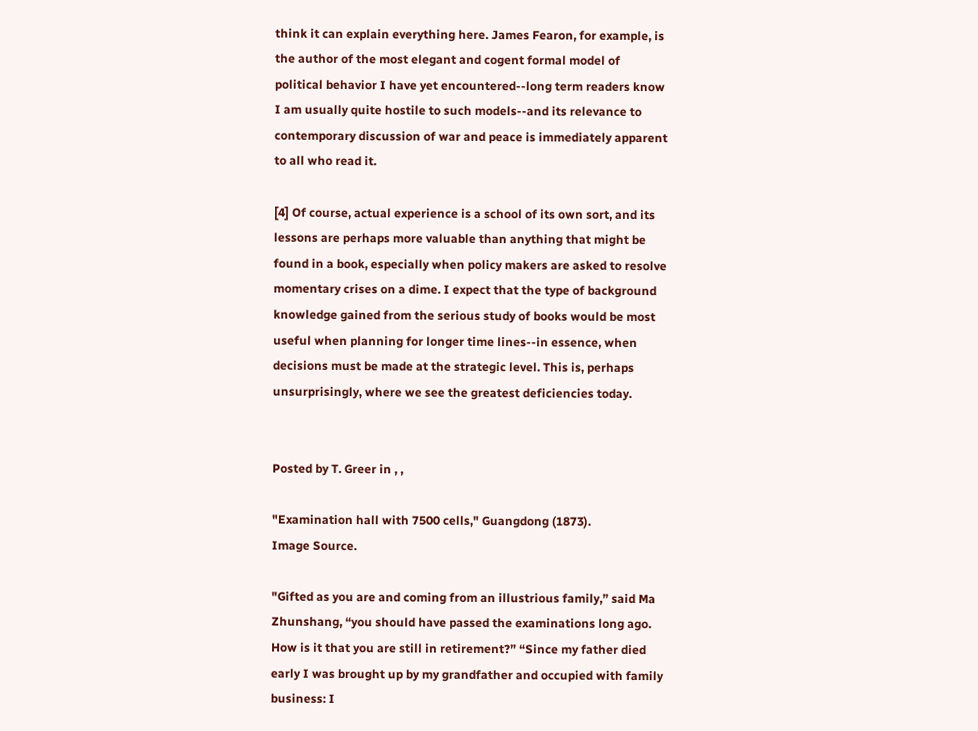think it can explain everything here. James Fearon, for example, is the author of the most elegant and cogent formal model of political behavior I have yet encountered--long term readers know I am usually quite hostile to such models--and its relevance to contemporary discussion of war and peace is immediately apparent to all who read it.

[4] Of course, actual experience is a school of its own sort, and its lessons are perhaps more valuable than anything that might be found in a book, especially when policy makers are asked to resolve momentary crises on a dime. I expect that the type of background knowledge gained from the serious study of books would be most useful when planning for longer time lines--in essence, when decisions must be made at the strategic level. This is, perhaps unsurprisingly, where we see the greatest deficiencies today.


Posted by T. Greer in , ,

"Examination hall with 7500 cells," Guangdong (1873).
Image Source.

"Gifted as you are and coming from an illustrious family,” said Ma Zhunshang, “you should have passed the examinations long ago. How is it that you are still in retirement?” “Since my father died early I was brought up by my grandfather and occupied with family business: I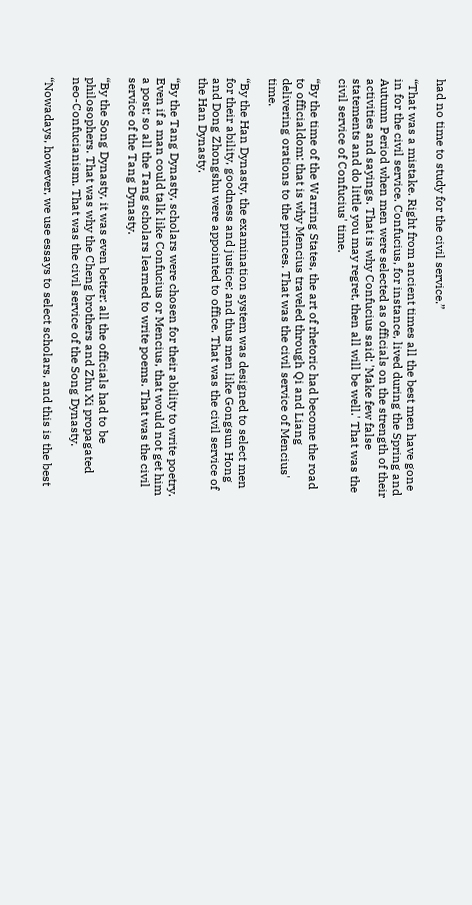had no time to study for the civil service.”

“That was a mistake. Right from ancient times all the best men have gone in for the civil service. Confucius, for instance, lived during the Spring and Autumn Period when men were selected as officials on the strength of their activities and sayings. That is why Confucius said: 'Make few false statements and do little you may regret, then all will be well.' That was the civil service of Confucius' time.

“By the time of the Warring States, the art of rhetoric had become the road to officialdom: that is why Mencius traveled through Qi and Liang delivering orations to the princes. That was the civil service of Mencius' time.

“By the Han Dynasty, the examination system was designed to select men for their ability, goodness and justice; and thus men like Gongsun Hong and Dong Zhongshu were appointed to office. That was the civil service of the Han Dynasty.

“By the Tang Dynasty, scholars were chosen for their ability to write poetry. Even if a man could talk like Confucius or Mencius, that would not get him a post; so all the Tang scholars learned to write poems. That was the civil service of the Tang Dynasty.

“By the Song Dynasty, it was even better: all the officials had to be philosophers. That was why the Cheng brothers and Zhu Xi propagated neo-Confucianism. That was the civil service of the Song Dynasty.

“Nowadays, however, we use essays to select scholars, and this is the best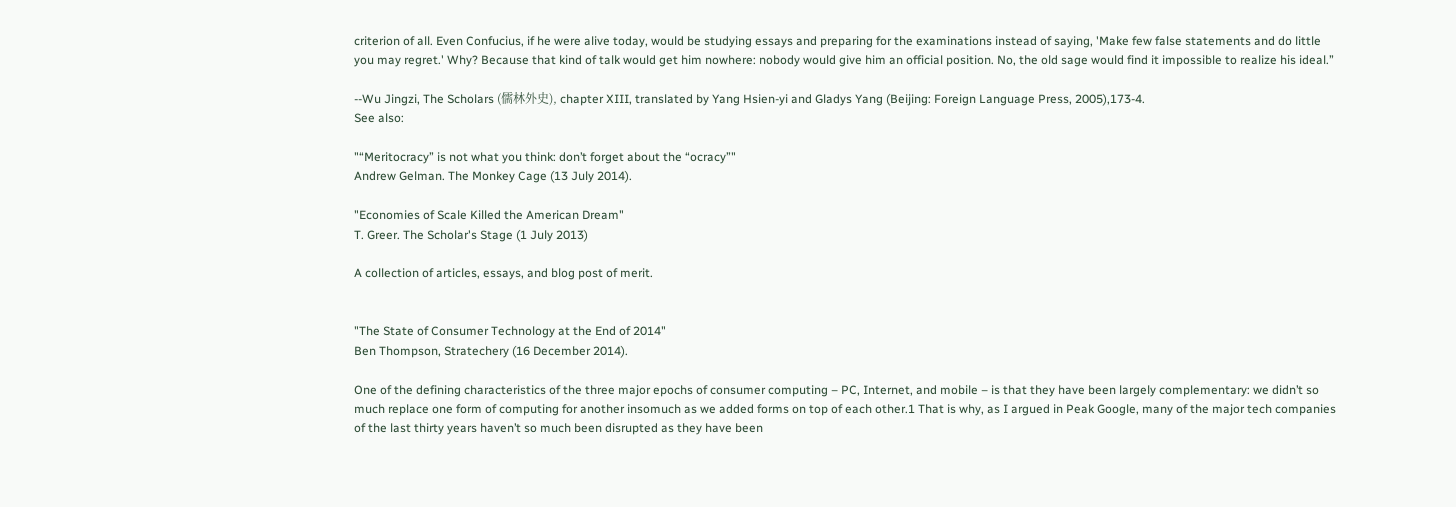criterion of all. Even Confucius, if he were alive today, would be studying essays and preparing for the examinations instead of saying, 'Make few false statements and do little you may regret.' Why? Because that kind of talk would get him nowhere: nobody would give him an official position. No, the old sage would find it impossible to realize his ideal.”

--Wu Jingzi, The Scholars (儒林外史), chapter XIII, translated by Yang Hsien-yi and Gladys Yang (Beijing: Foreign Language Press, 2005),173-4.
See also:

"“Meritocracy” is not what you think: don’t forget about the “ocracy”"
Andrew Gelman. The Monkey Cage (13 July 2014).

"Economies of Scale Killed the American Dream"
T. Greer. The Scholar's Stage (1 July 2013)

A collection of articles, essays, and blog post of merit.


"The State of Consumer Technology at the End of 2014"
Ben Thompson, Stratechery (16 December 2014).

One of the defining characteristics of the three major epochs of consumer computing – PC, Internet, and mobile – is that they have been largely complementary: we didn’t so much replace one form of computing for another insomuch as we added forms on top of each other.1 That is why, as I argued in Peak Google, many of the major tech companies of the last thirty years haven’t so much been disrupted as they have been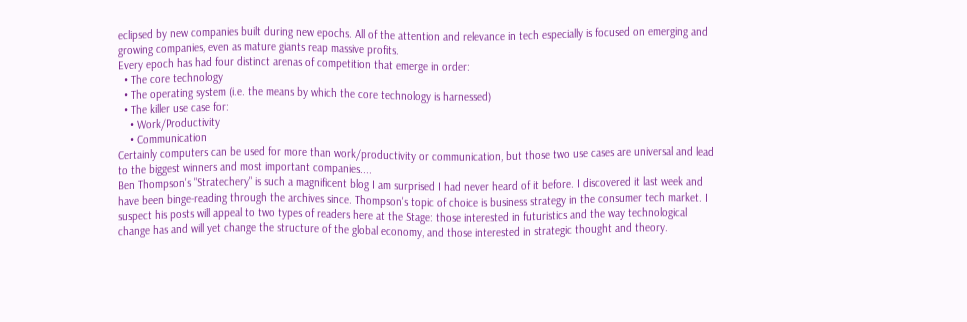eclipsed by new companies built during new epochs. All of the attention and relevance in tech especially is focused on emerging and growing companies, even as mature giants reap massive profits.
Every epoch has had four distinct arenas of competition that emerge in order:
  • The core technology
  • The operating system (i.e. the means by which the core technology is harnessed)
  • The killer use case for:
    • Work/Productivity
    • Communication
Certainly computers can be used for more than work/productivity or communication, but those two use cases are universal and lead to the biggest winners and most important companies....
Ben Thompson's "Stratechery" is such a magnificent blog I am surprised I had never heard of it before. I discovered it last week and have been binge-reading through the archives since. Thompson's topic of choice is business strategy in the consumer tech market. I suspect his posts will appeal to two types of readers here at the Stage: those interested in futuristics and the way technological change has and will yet change the structure of the global economy, and those interested in strategic thought and theory.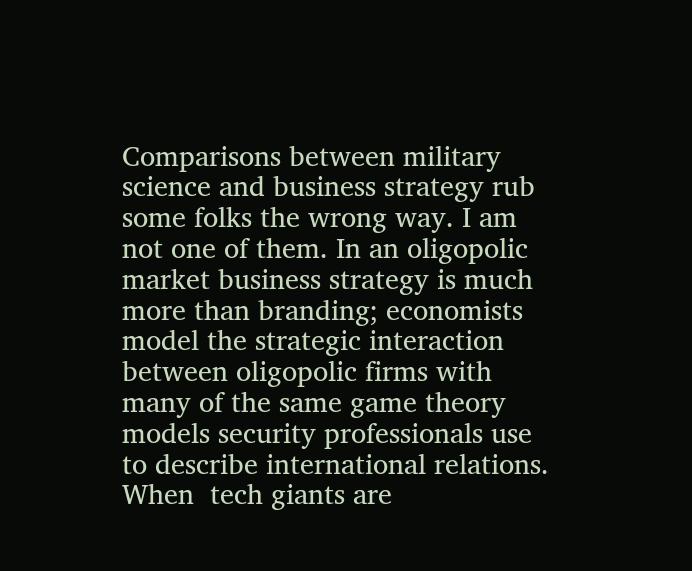Comparisons between military science and business strategy rub some folks the wrong way. I am not one of them. In an oligopolic market business strategy is much more than branding; economists model the strategic interaction between oligopolic firms with many of the same game theory models security professionals use to describe international relations. When  tech giants are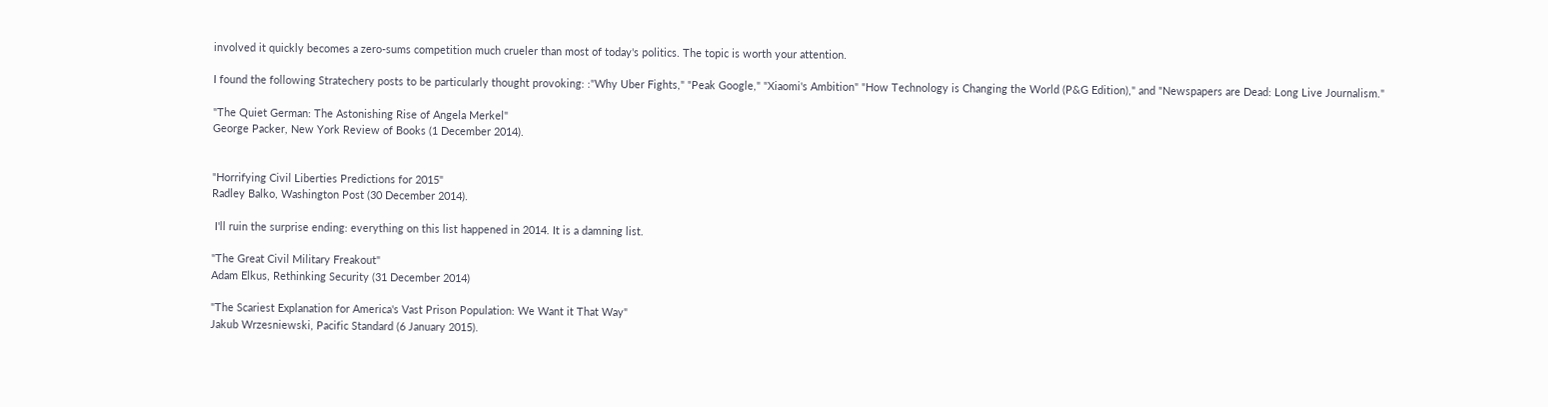involved it quickly becomes a zero-sums competition much crueler than most of today's politics. The topic is worth your attention.

I found the following Stratechery posts to be particularly thought provoking: :"Why Uber Fights," "Peak Google," "Xiaomi's Ambition" "How Technology is Changing the World (P&G Edition)," and "Newspapers are Dead: Long Live Journalism."

"The Quiet German: The Astonishing Rise of Angela Merkel"
George Packer, New York Review of Books (1 December 2014).


"Horrifying Civil Liberties Predictions for 2015"
Radley Balko, Washington Post (30 December 2014).

 I'll ruin the surprise ending: everything on this list happened in 2014. It is a damning list.

"The Great Civil Military Freakout"
Adam Elkus, Rethinking Security (31 December 2014)

"The Scariest Explanation for America's Vast Prison Population: We Want it That Way"
Jakub Wrzesniewski, Pacific Standard (6 January 2015).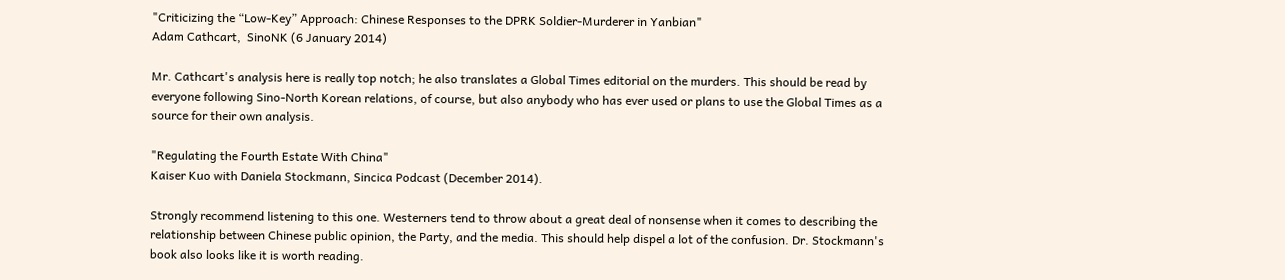"Criticizing the “Low-Key” Approach: Chinese Responses to the DPRK Soldier-Murderer in Yanbian"
Adam Cathcart,  SinoNK (6 January 2014)

Mr. Cathcart's analysis here is really top notch; he also translates a Global Times editorial on the murders. This should be read by everyone following Sino-North Korean relations, of course, but also anybody who has ever used or plans to use the Global Times as a source for their own analysis.

"Regulating the Fourth Estate With China"
Kaiser Kuo with Daniela Stockmann, Sincica Podcast (December 2014).

Strongly recommend listening to this one. Westerners tend to throw about a great deal of nonsense when it comes to describing the relationship between Chinese public opinion, the Party, and the media. This should help dispel a lot of the confusion. Dr. Stockmann's book also looks like it is worth reading.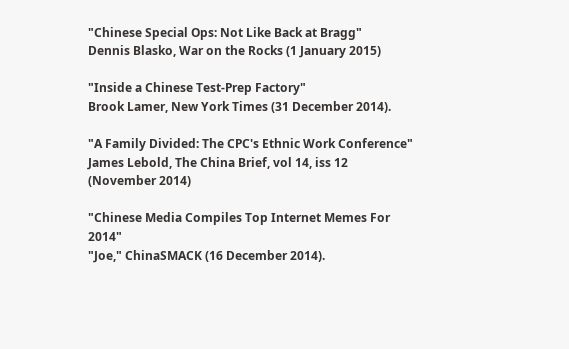"Chinese Special Ops: Not Like Back at Bragg"
Dennis Blasko, War on the Rocks (1 January 2015)

"Inside a Chinese Test-Prep Factory"
Brook Lamer, New York Times (31 December 2014).

"A Family Divided: The CPC's Ethnic Work Conference"
James Lebold, The China Brief, vol 14, iss 12 (November 2014)

"Chinese Media Compiles Top Internet Memes For 2014"
"Joe," ChinaSMACK (16 December 2014).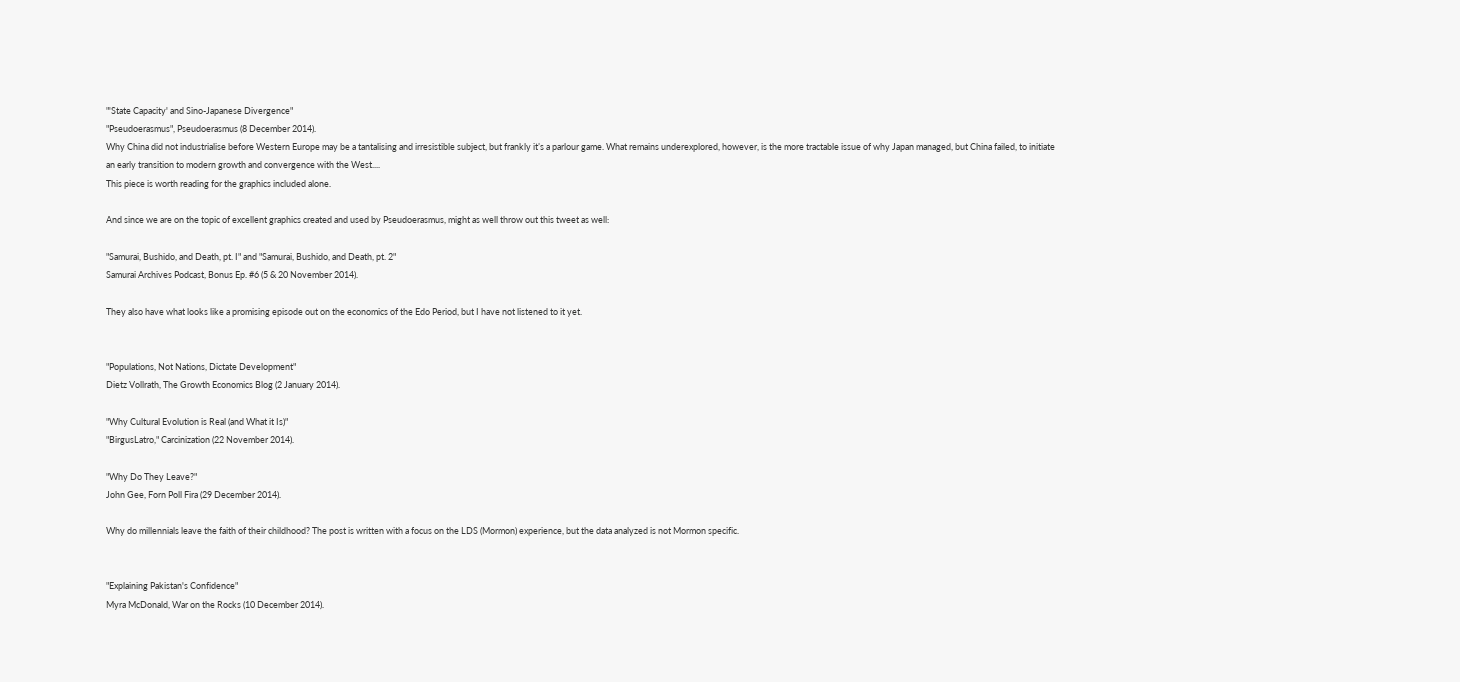"'State Capacity' and Sino-Japanese Divergence"
"Pseudoerasmus", Pseudoerasmus (8 December 2014).
Why China did not industrialise before Western Europe may be a tantalising and irresistible subject, but frankly it’s a parlour game. What remains underexplored, however, is the more tractable issue of why Japan managed, but China failed, to initiate an early transition to modern growth and convergence with the West....
This piece is worth reading for the graphics included alone.

And since we are on the topic of excellent graphics created and used by Pseudoerasmus, might as well throw out this tweet as well:

"Samurai, Bushido, and Death, pt. I" and "Samurai, Bushido, and Death, pt. 2"
Samurai Archives Podcast, Bonus Ep. #6 (5 & 20 November 2014).

They also have what looks like a promising episode out on the economics of the Edo Period, but I have not listened to it yet.


"Populations, Not Nations, Dictate Development"
Dietz Vollrath, The Growth Economics Blog (2 January 2014).

"Why Cultural Evolution is Real (and What it Is)"
"BirgusLatro," Carcinization (22 November 2014).

"Why Do They Leave?"
John Gee, Forn Poll Fira (29 December 2014).

Why do millennials leave the faith of their childhood? The post is written with a focus on the LDS (Mormon) experience, but the data analyzed is not Mormon specific.


"Explaining Pakistan's Confidence"
Myra McDonald, War on the Rocks (10 December 2014).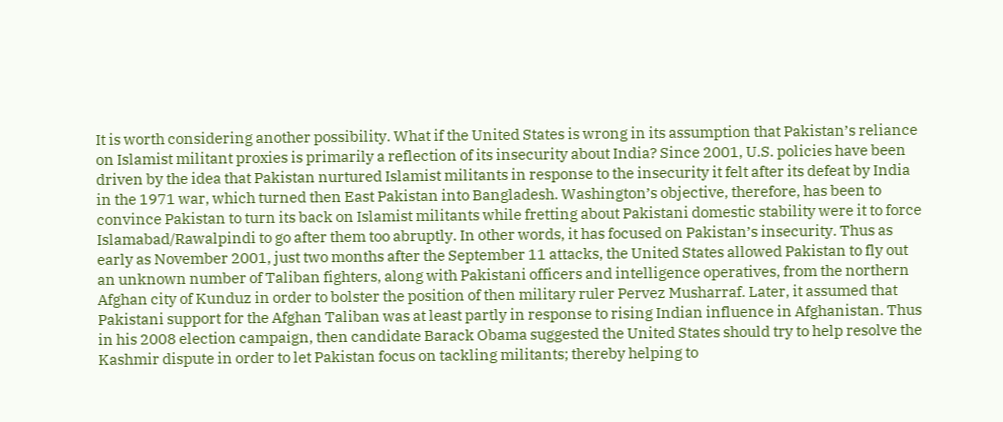It is worth considering another possibility. What if the United States is wrong in its assumption that Pakistan’s reliance on Islamist militant proxies is primarily a reflection of its insecurity about India? Since 2001, U.S. policies have been driven by the idea that Pakistan nurtured Islamist militants in response to the insecurity it felt after its defeat by India in the 1971 war, which turned then East Pakistan into Bangladesh. Washington’s objective, therefore, has been to convince Pakistan to turn its back on Islamist militants while fretting about Pakistani domestic stability were it to force Islamabad/Rawalpindi to go after them too abruptly. In other words, it has focused on Pakistan’s insecurity. Thus as early as November 2001, just two months after the September 11 attacks, the United States allowed Pakistan to fly out an unknown number of Taliban fighters, along with Pakistani officers and intelligence operatives, from the northern Afghan city of Kunduz in order to bolster the position of then military ruler Pervez Musharraf. Later, it assumed that Pakistani support for the Afghan Taliban was at least partly in response to rising Indian influence in Afghanistan. Thus in his 2008 election campaign, then candidate Barack Obama suggested the United States should try to help resolve the Kashmir dispute in order to let Pakistan focus on tackling militants; thereby helping to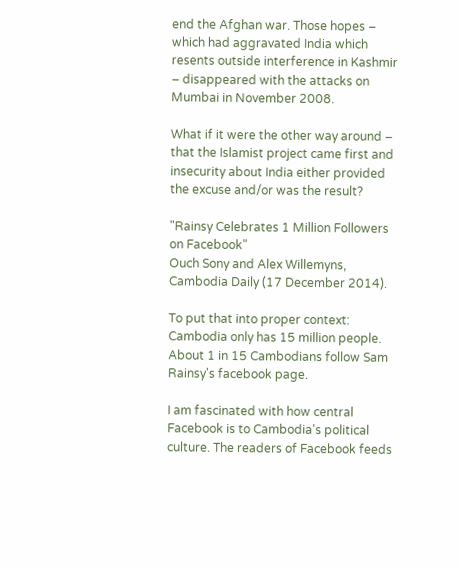end the Afghan war. Those hopes – which had aggravated India which resents outside interference in Kashmir – disappeared with the attacks on Mumbai in November 2008.

What if it were the other way around – that the Islamist project came first and insecurity about India either provided the excuse and/or was the result?

"Rainsy Celebrates 1 Million Followers on Facebook"
Ouch Sony and Alex Willemyns, Cambodia Daily (17 December 2014).

To put that into proper context: Cambodia only has 15 million people. About 1 in 15 Cambodians follow Sam Rainsy's facebook page.

I am fascinated with how central Facebook is to Cambodia's political culture. The readers of Facebook feeds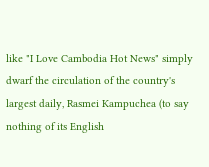like "I Love Cambodia Hot News" simply dwarf the circulation of the country's largest daily, Rasmei Kampuchea (to say nothing of its English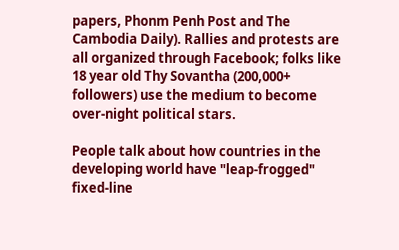papers, Phonm Penh Post and The Cambodia Daily). Rallies and protests are all organized through Facebook; folks like 18 year old Thy Sovantha (200,000+ followers) use the medium to become over-night political stars.

People talk about how countries in the developing world have "leap-frogged" fixed-line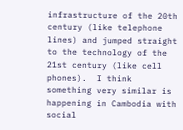infrastructure of the 20th century (like telephone lines) and jumped straight to the technology of the 21st century (like cell phones).  I think something very similar is happening in Cambodia with social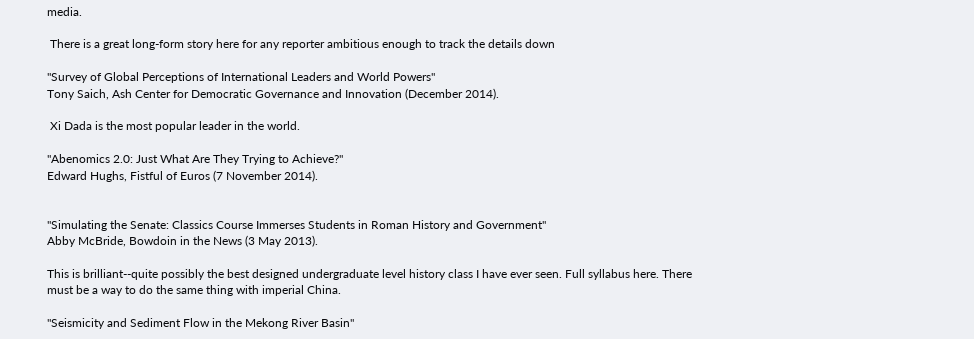media.

 There is a great long-form story here for any reporter ambitious enough to track the details down

"Survey of Global Perceptions of International Leaders and World Powers"
Tony Saich, Ash Center for Democratic Governance and Innovation (December 2014).

 Xi Dada is the most popular leader in the world.

"Abenomics 2.0: Just What Are They Trying to Achieve?"
Edward Hughs, Fistful of Euros (7 November 2014).


"Simulating the Senate: Classics Course Immerses Students in Roman History and Government"
Abby McBride, Bowdoin in the News (3 May 2013).

This is brilliant--quite possibly the best designed undergraduate level history class I have ever seen. Full syllabus here. There must be a way to do the same thing with imperial China.

"Seismicity and Sediment Flow in the Mekong River Basin"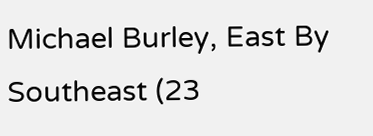Michael Burley, East By Southeast (23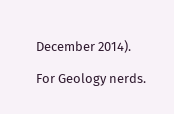December 2014).

For Geology nerds.